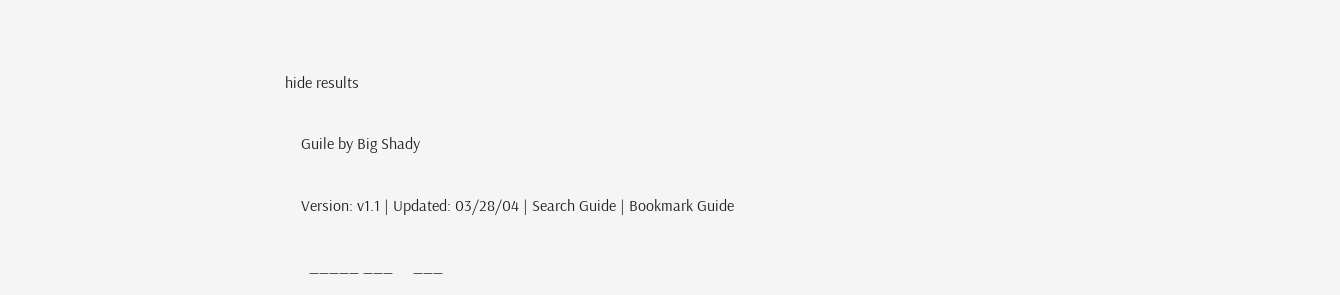hide results

    Guile by Big Shady

    Version: v1.1 | Updated: 03/28/04 | Search Guide | Bookmark Guide

      _____ ___     ___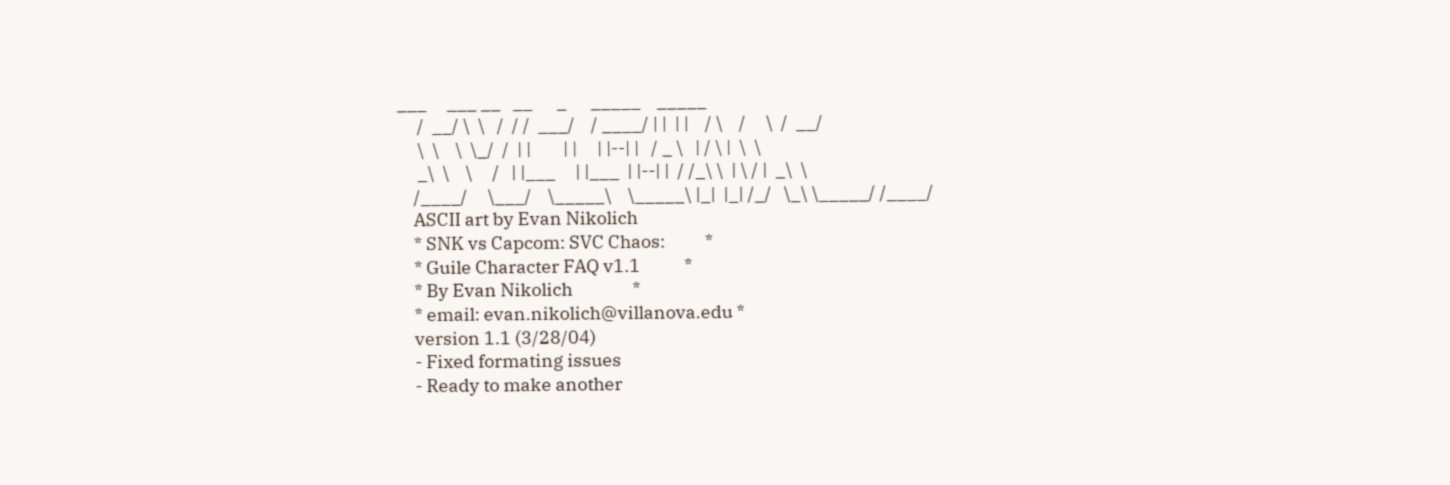___     ___ __   __      _      _____    _____
     /  __/ \  \   /  / /  ___/    / ____/ | |  | |    / \    /     \  /  __/
     \  \    \  \_/  /  | |        | |     | |--| |   / _ \   | / \ |  \  \
     _\  \    \     /   | |___     | |___  | |--| |  / /_\ \  | \ / |  _\  \
    /____/     \___/    \_____\    \_____\ |_|  |_| /_/   \_\ \_____/ /____/
    ASCII art by Evan Nikolich
    * SNK vs Capcom: SVC Chaos:          *
    * Guile Character FAQ v1.1           *
    * By Evan Nikolich               *
    * email: evan.nikolich@villanova.edu *
    version 1.1 (3/28/04)
    - Fixed formating issues
    - Ready to make another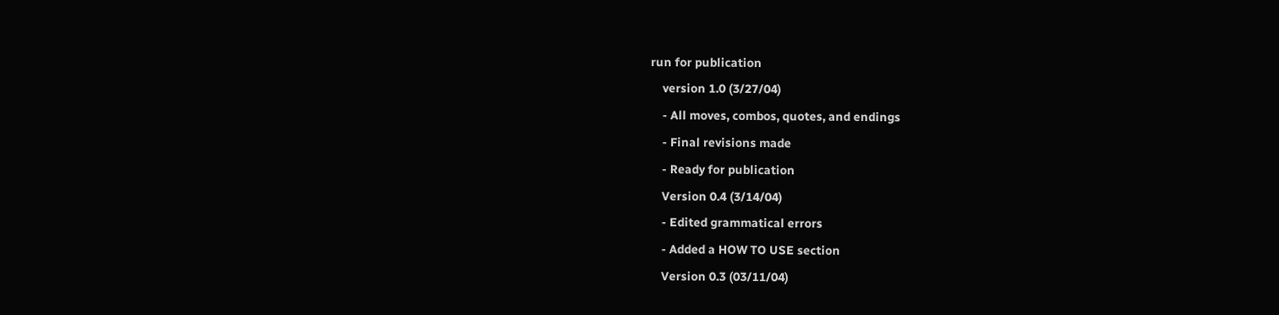run for publication
    version 1.0 (3/27/04)
    - All moves, combos, quotes, and endings
    - Final revisions made
    - Ready for publication
    Version 0.4 (3/14/04)
    - Edited grammatical errors
    - Added a HOW TO USE section
    Version 0.3 (03/11/04)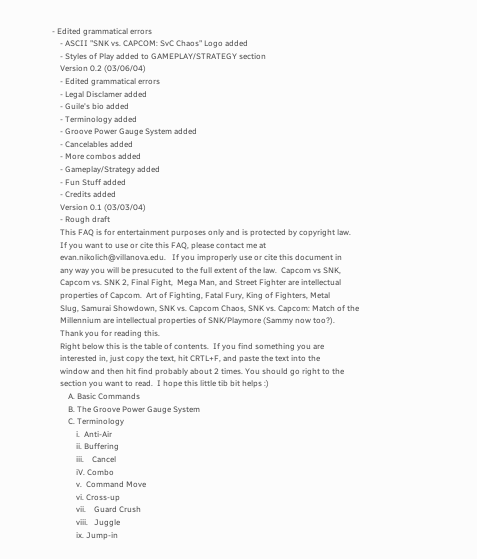- Edited grammatical errors
    - ASCII "SNK vs. CAPCOM: SvC Chaos" Logo added
    - Styles of Play added to GAMEPLAY/STRATEGY section
    Version 0.2 (03/06/04)
    - Edited grammatical errors
    - Legal Disclamer added
    - Guile's bio added
    - Terminology added
    - Groove Power Gauge System added
    - Cancelables added
    - More combos added
    - Gameplay/Strategy added
    - Fun Stuff added
    - Credits added
    Version 0.1 (03/03/04)
    - Rough draft
    This FAQ is for entertainment purposes only and is protected by copyright law.
    If you want to use or cite this FAQ, please contact me at
    evan.nikolich@villanova.edu.   If you improperly use or cite this document in
    any way you will be presucuted to the full extent of the law.  Capcom vs SNK,
    Capcom vs. SNK 2, Final Fight,  Mega Man, and Street Fighter are intellectual
    properties of Capcom.  Art of Fighting, Fatal Fury, King of Fighters, Metal
    Slug, Samurai Showdown, SNK vs. Capcom Chaos, SNK vs. Capcom: Match of the
    Millennium are intellectual properties of SNK/Playmore (Sammy now too?).
    Thank you for reading this.
    Right below this is the table of contents.  If you find something you are
    interested in, just copy the text, hit CRTL+F, and paste the text into the
    window and then hit find probably about 2 times. You should go right to the
    section you want to read.  I hope this little tib bit helps :)
        A. Basic Commands
        B. The Groove Power Gauge System
        C. Terminology
            i.  Anti-Air
            ii. Buffering
            iii.    Cancel
            iV. Combo
            v.  Command Move
            vi. Cross-up
            vii.    Guard Crush
            viii.   Juggle
            ix. Jump-in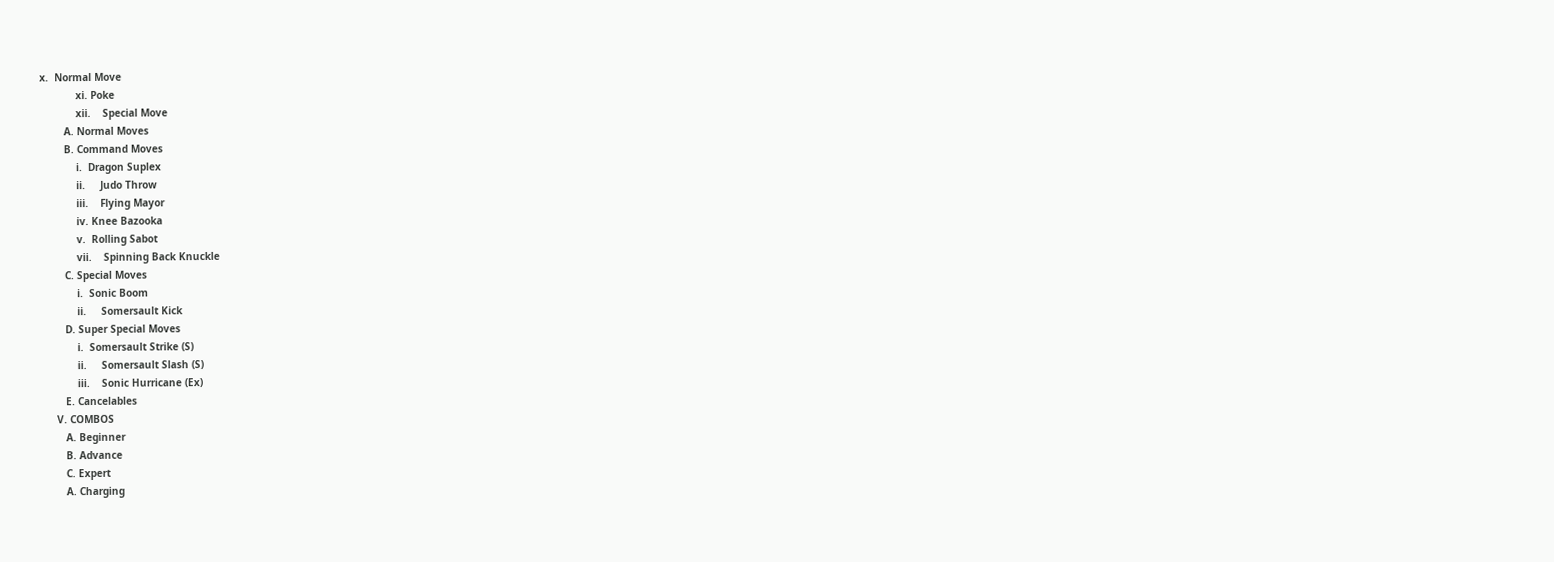x.  Normal Move
            xi. Poke
            xii.    Special Move
        A. Normal Moves
        B. Command Moves
            i.  Dragon Suplex
            ii.     Judo Throw
            iii.    Flying Mayor
            iv. Knee Bazooka
            v.  Rolling Sabot
            vii.    Spinning Back Knuckle
        C. Special Moves
            i.  Sonic Boom
            ii.     Somersault Kick
        D. Super Special Moves
            i.  Somersault Strike (S)
            ii.     Somersault Slash (S)
            iii.    Sonic Hurricane (Ex)
        E. Cancelables
     V. COMBOS
        A. Beginner
        B. Advance
        C. Expert
        A. Charging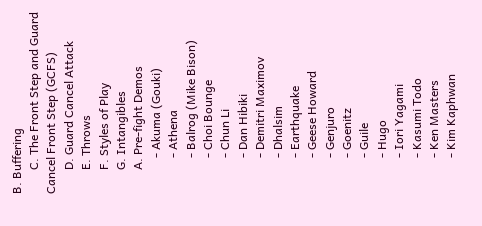B. Buffering
        C. The Front Step and Guard Cancel Front Step (GCFS)
        D. Guard Cancel Attack
        E. Throws
        F. Styles of Play
        G. Intangibles
        A. Pre-fight Demos
            - Akuma (Gouki)
            - Athena
            - Balrog (Mike Bison)
            - Choi Bounge
            - Chun Li
            - Dan Hibiki
            - Demitri Maximov
            - Dhalsim
            - Earthquake
            - Geese Howard
            - Genjuro
            - Goenitz
            - Guile
            - Hugo
            - Iori Yagami
            - Kasumi Todo
            - Ken Masters
            - Kim Kaphwan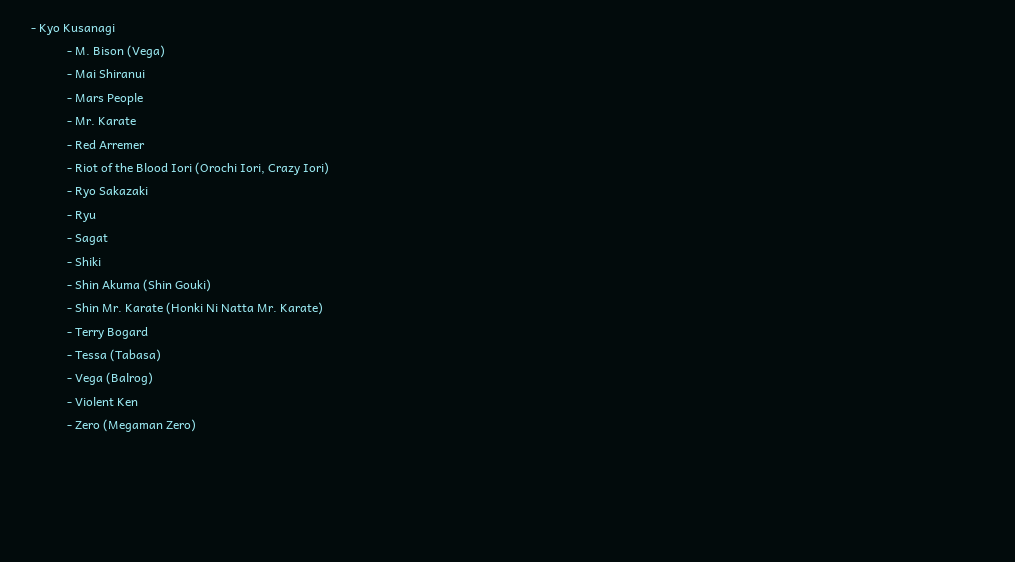- Kyo Kusanagi
            - M. Bison (Vega)
            - Mai Shiranui
            - Mars People
            - Mr. Karate
            - Red Arremer
            - Riot of the Blood Iori (Orochi Iori, Crazy Iori)
            - Ryo Sakazaki
            - Ryu
            - Sagat
            - Shiki
            - Shin Akuma (Shin Gouki)
            - Shin Mr. Karate (Honki Ni Natta Mr. Karate)
            - Terry Bogard
            - Tessa (Tabasa)
            - Vega (Balrog)
            - Violent Ken
            - Zero (Megaman Zero)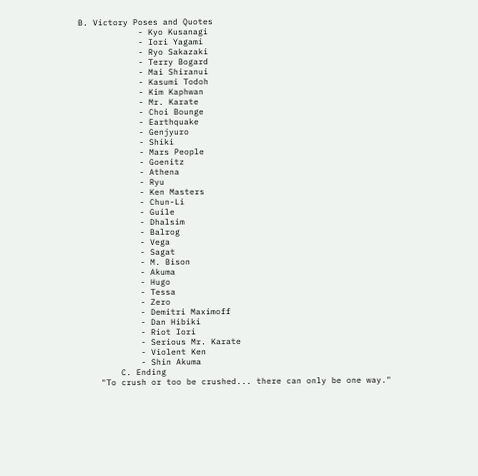B. Victory Poses and Quotes
            - Kyo Kusanagi
            - Iori Yagami
            - Ryo Sakazaki
            - Terry Bogard
            - Mai Shiranui
            - Kasumi Todoh
            - Kim Kaphwan
            - Mr. Karate
            - Choi Bounge
            - Earthquake
            - Genjyuro
            - Shiki
            - Mars People
            - Goenitz
            - Athena
            - Ryu
            - Ken Masters
            - Chun-Li
            - Guile
            - Dhalsim
            - Balrog
            - Vega
            - Sagat
            - M. Bison
            - Akuma
            - Hugo
            - Tessa
            - Zero
            - Demitri Maximoff
            - Dan Hibiki
            - Riot Iori
            - Serious Mr. Karate
            - Violent Ken
            - Shin Akuma
        C. Ending
    "To crush or too be crushed... there can only be one way."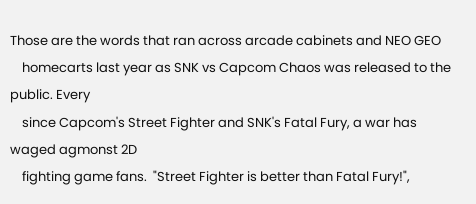Those are the words that ran across arcade cabinets and NEO GEO
    homecarts last year as SNK vs Capcom Chaos was released to the public. Every
    since Capcom's Street Fighter and SNK's Fatal Fury, a war has waged agmonst 2D
    fighting game fans.  "Street Fighter is better than Fatal Fury!",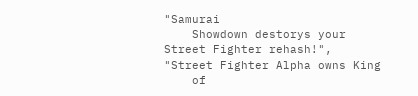"Samurai
    Showdown destorys your Street Fighter rehash!", "Street Fighter Alpha owns King
    of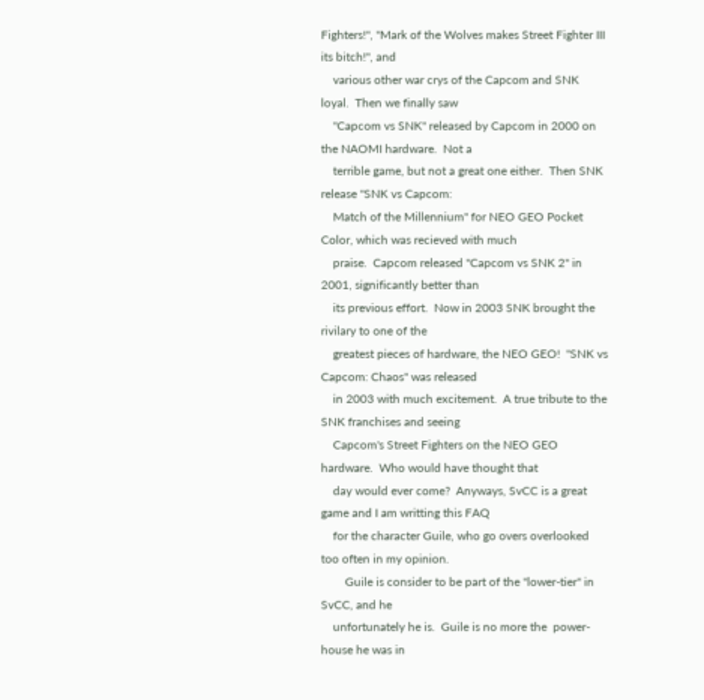Fighters!", "Mark of the Wolves makes Street Fighter III its bitch!", and
    various other war crys of the Capcom and SNK loyal.  Then we finally saw
    "Capcom vs SNK" released by Capcom in 2000 on the NAOMI hardware.  Not a
    terrible game, but not a great one either.  Then SNK release "SNK vs Capcom:
    Match of the Millennium" for NEO GEO Pocket Color, which was recieved with much
    praise.  Capcom released "Capcom vs SNK 2" in 2001, significantly better than
    its previous effort.  Now in 2003 SNK brought the rivilary to one of the
    greatest pieces of hardware, the NEO GEO!  "SNK vs Capcom: Chaos" was released
    in 2003 with much excitement.  A true tribute to the SNK franchises and seeing
    Capcom's Street Fighters on the NEO GEO hardware.  Who would have thought that
    day would ever come?  Anyways, SvCC is a great game and I am writting this FAQ
    for the character Guile, who go overs overlooked too often in my opinion.
        Guile is consider to be part of the "lower-tier" in SvCC, and he
    unfortunately he is.  Guile is no more the  power-house he was in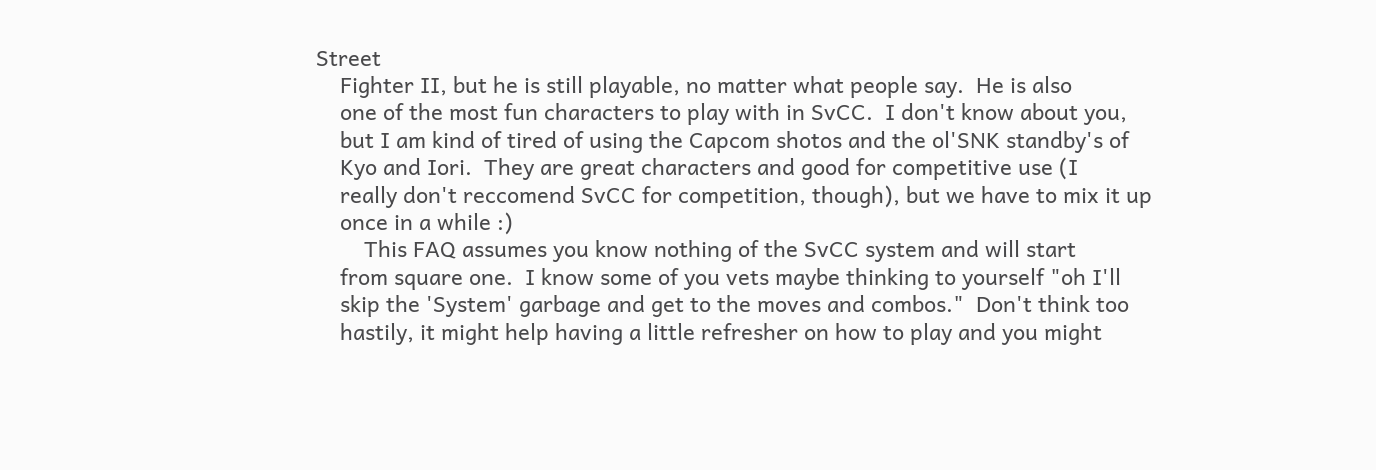Street
    Fighter II, but he is still playable, no matter what people say.  He is also
    one of the most fun characters to play with in SvCC.  I don't know about you,
    but I am kind of tired of using the Capcom shotos and the ol'SNK standby's of
    Kyo and Iori.  They are great characters and good for competitive use (I
    really don't reccomend SvCC for competition, though), but we have to mix it up
    once in a while :)
        This FAQ assumes you know nothing of the SvCC system and will start
    from square one.  I know some of you vets maybe thinking to yourself "oh I'll
    skip the 'System' garbage and get to the moves and combos."  Don't think too
    hastily, it might help having a little refresher on how to play and you might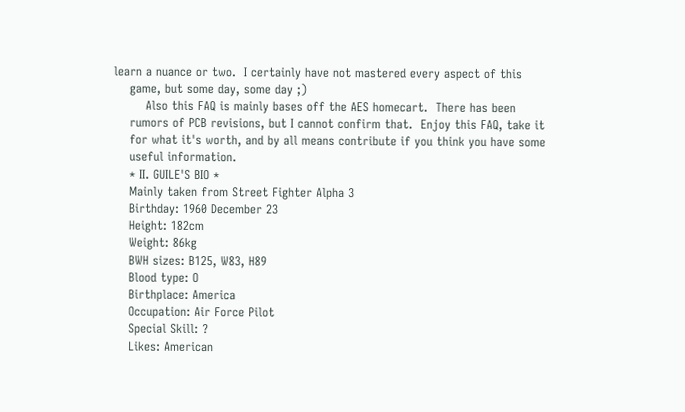learn a nuance or two.  I certainly have not mastered every aspect of this
    game, but some day, some day ;)
        Also this FAQ is mainly bases off the AES homecart.  There has been
    rumors of PCB revisions, but I cannot confirm that.  Enjoy this FAQ, take it
    for what it's worth, and by all means contribute if you think you have some
    useful information.
    * II. GUILE'S BIO *
    Mainly taken from Street Fighter Alpha 3
    Birthday: 1960 December 23
    Height: 182cm
    Weight: 86kg
    BWH sizes: B125, W83, H89
    Blood type: O
    Birthplace: America
    Occupation: Air Force Pilot
    Special Skill: ?
    Likes: American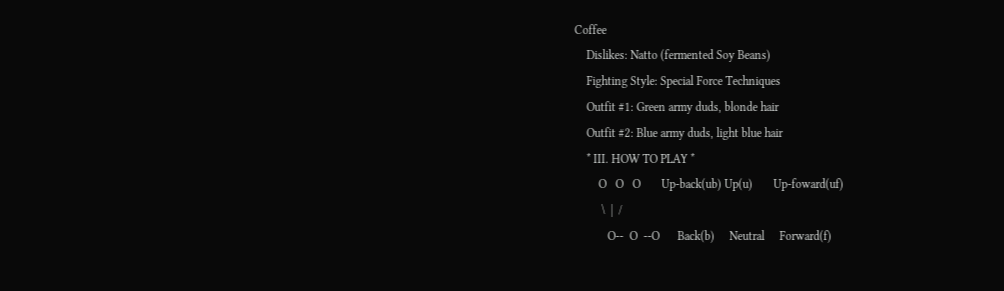Coffee
    Dislikes: Natto (fermented Soy Beans)
    Fighting Style: Special Force Techniques
    Outfit #1: Green army duds, blonde hair
    Outfit #2: Blue army duds, light blue hair
    * III. HOW TO PLAY *
        O   O   O       Up-back(ub) Up(u)       Up-foward(uf)
         \  |  /
           O--  O  --O      Back(b)     Neutral     Forward(f)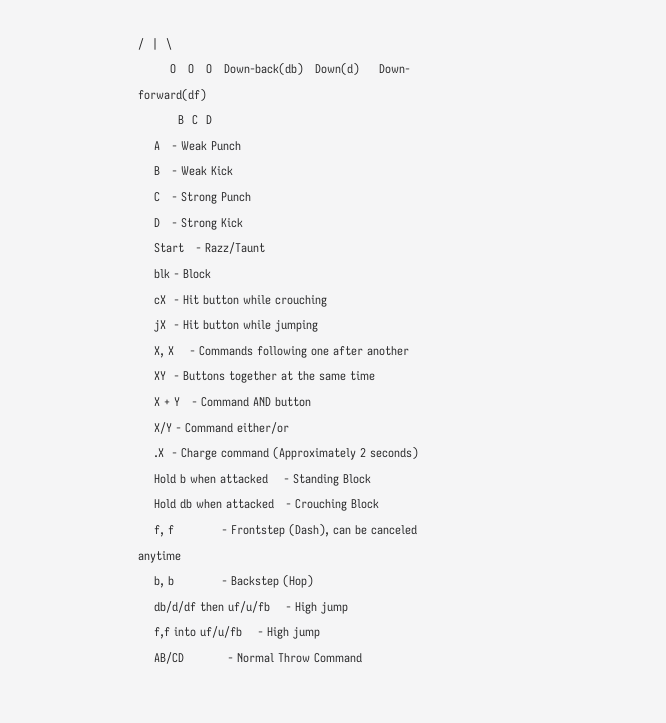/  |  \
        O   O   O   Down-back(db)   Down(d)     Down-forward(df)
          B  C  D
    A   - Weak Punch
    B   - Weak Kick
    C   - Strong Punch
    D   - Strong Kick
    Start   - Razz/Taunt
    blk - Block
    cX  - Hit button while crouching
    jX  - Hit button while jumping
    X, X    - Commands following one after another
    XY  - Buttons together at the same time
    X + Y   - Command AND button
    X/Y - Command either/or
    .X  - Charge command (Approximately 2 seconds)
    Hold b when attacked    - Standing Block
    Hold db when attacked   - Crouching Block
    f, f            - Frontstep (Dash), can be canceled anytime
    b, b            - Backstep (Hop)
    db/d/df then uf/u/fb    - High jump
    f,f into uf/u/fb    - High jump
    AB/CD           - Normal Throw Command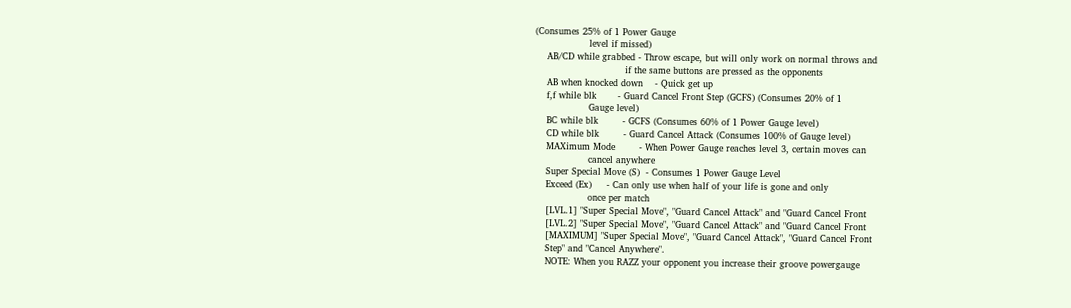(Consumes 25% of 1 Power Gauge
                  level if missed)
    AB/CD while grabbed - Throw escape, but will only work on normal throws and
                              if the same buttons are pressed as the opponents
    AB when knocked down    - Quick get up
    f,f while blk       - Guard Cancel Front Step (GCFS) (Consumes 20% of 1
                  Gauge level)
    BC while blk        - GCFS (Consumes 60% of 1 Power Gauge level)
    CD while blk        - Guard Cancel Attack (Consumes 100% of Gauge level)
    MAXimum Mode        - When Power Gauge reaches level 3, certain moves can
                  cancel anywhere
    Super Special Move (S)  - Consumes 1 Power Gauge Level
    Exceed (Ex)     - Can only use when half of your life is gone and only
                  once per match
    [LVL.1] "Super Special Move", "Guard Cancel Attack" and "Guard Cancel Front
    [LVL.2] "Super Special Move", "Guard Cancel Attack" and "Guard Cancel Front
    [MAXIMUM] "Super Special Move", "Guard Cancel Attack", "Guard Cancel Front
    Step" and "Cancel Anywhere".
    NOTE: When you RAZZ your opponent you increase their groove powergauge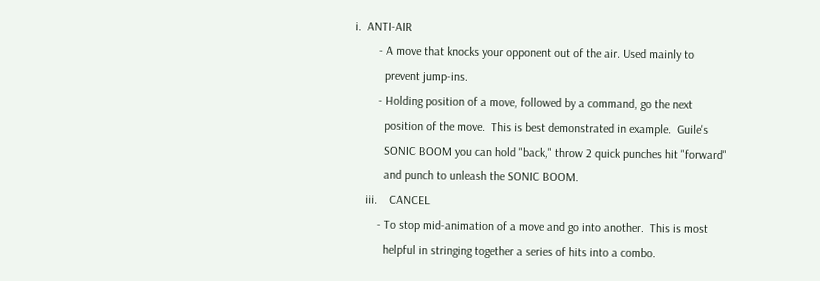i.  ANTI-AIR
        - A move that knocks your opponent out of the air. Used mainly to
          prevent jump-ins.
        - Holding position of a move, followed by a command, go the next
          position of the move.  This is best demonstrated in example.  Guile's
          SONIC BOOM you can hold "back," throw 2 quick punches hit "forward"
          and punch to unleash the SONIC BOOM.
    iii.    CANCEL
        - To stop mid-animation of a move and go into another.  This is most
          helpful in stringing together a series of hits into a combo.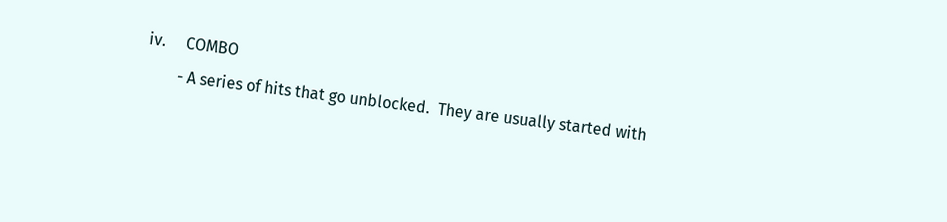iv.     COMBO
        - A series of hits that go unblocked.  They are usually started with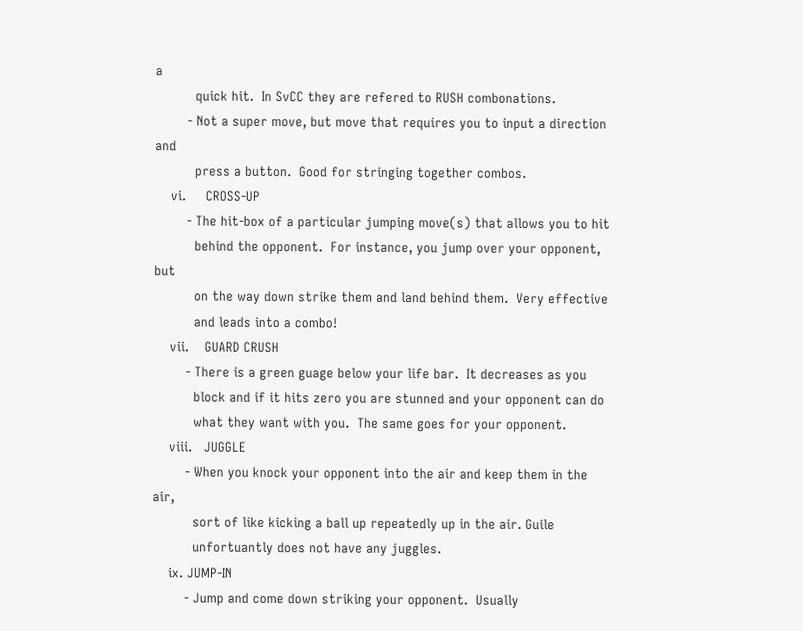a
          quick hit.  In SvCC they are refered to RUSH combonations.
        - Not a super move, but move that requires you to input a direction and
          press a button.  Good for stringing together combos.
    vi.     CROSS-UP
        - The hit-box of a particular jumping move(s) that allows you to hit
          behind the opponent.  For instance, you jump over your opponent, but
          on the way down strike them and land behind them.  Very effective
          and leads into a combo!
    vii.    GUARD CRUSH
        - There is a green guage below your life bar.  It decreases as you
          block and if it hits zero you are stunned and your opponent can do
          what they want with you.  The same goes for your opponent.
    viii.   JUGGLE
        - When you knock your opponent into the air and keep them in the air,
          sort of like kicking a ball up repeatedly up in the air. Guile
          unfortuantly does not have any juggles.
    ix. JUMP-IN
        - Jump and come down striking your opponent.  Usually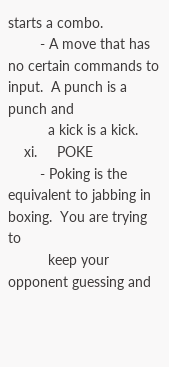starts a combo.
        - A move that has no certain commands to input.  A punch is a punch and
          a kick is a kick.
    xi.     POKE
        - Poking is the equivalent to jabbing in boxing.  You are trying to
          keep your opponent guessing and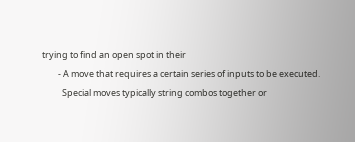trying to find an open spot in their
        - A move that requires a certain series of inputs to be executed.
          Special moves typically string combos together or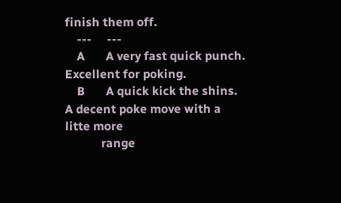finish them off.
    ---     ---
    A       A very fast quick punch.  Excellent for poking.
    B       A quick kick the shins.  A decent poke move with a litte more
            range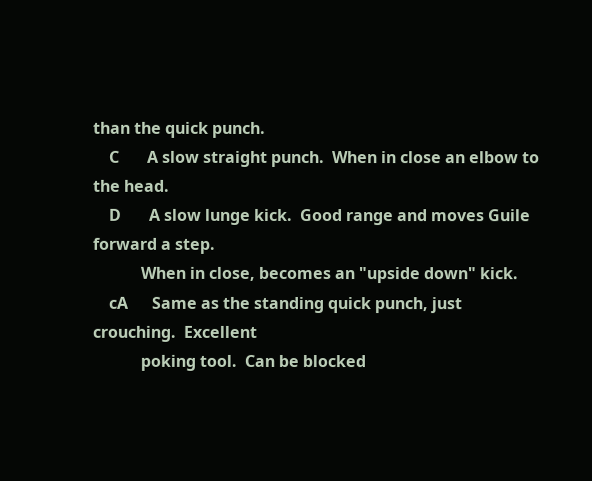than the quick punch.
    C       A slow straight punch.  When in close an elbow to the head.
    D       A slow lunge kick.  Good range and moves Guile forward a step.
            When in close, becomes an "upside down" kick.
    cA      Same as the standing quick punch, just crouching.  Excellent
            poking tool.  Can be blocked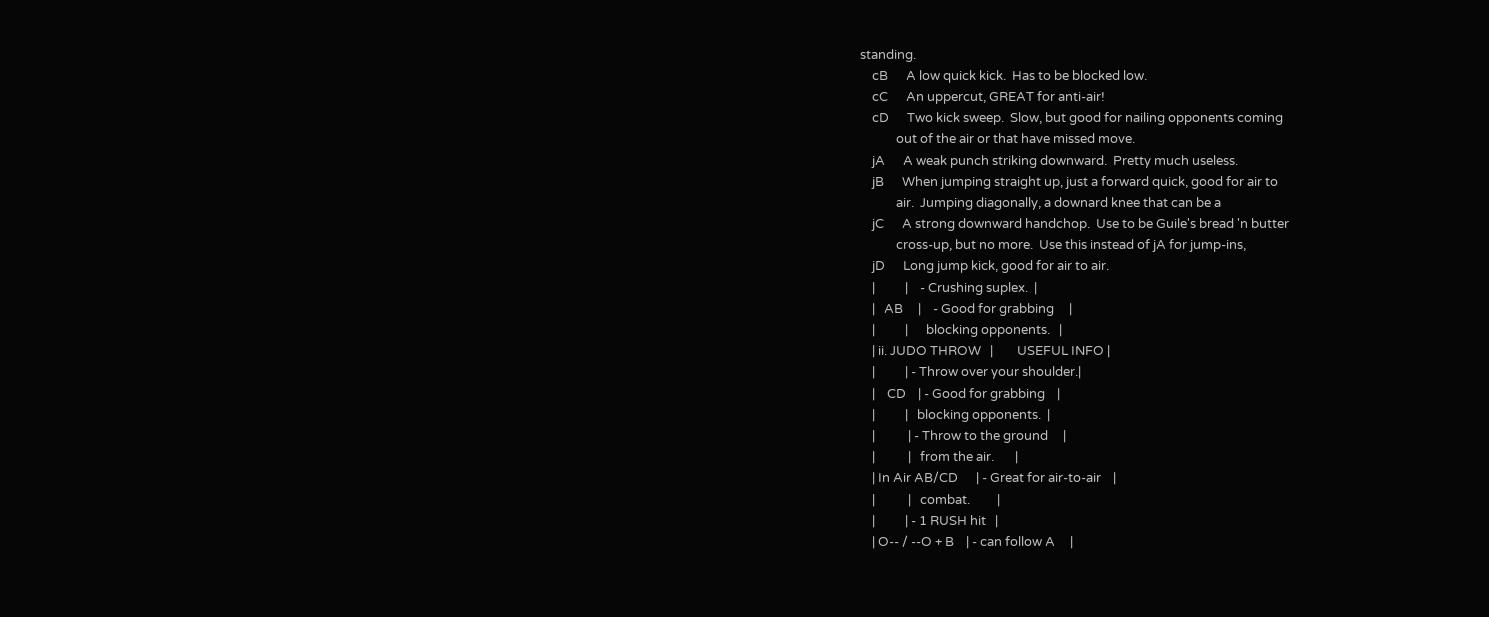standing.
    cB      A low quick kick.  Has to be blocked low.
    cC      An uppercut, GREAT for anti-air!
    cD      Two kick sweep.  Slow, but good for nailing opponents coming
            out of the air or that have missed move.
    jA      A weak punch striking downward.  Pretty much useless.
    jB      When jumping straight up, just a forward quick, good for air to
            air.  Jumping diagonally, a downard knee that can be a
    jC      A strong downward handchop.  Use to be Guile's bread 'n butter
            cross-up, but no more.  Use this instead of jA for jump-ins,
    jD      Long jump kick, good for air to air.
    |          |    - Crushing suplex.  |
    |   AB     |    - Good for grabbing     |
    |          |      blocking opponents.   |
    | ii. JUDO THROW   |        USEFUL INFO |
    |          | - Throw over your shoulder.|
    |    CD    | - Good for grabbing    |
    |          |   blocking opponents.  |
    |           | - Throw to the ground     |
    |           |   from the air.       |
    | In Air AB/CD      | - Great for air-to-air    |
    |           |   combat.         |
    |          | - 1 RUSH hit   |
    | O-- / --O + B    | - can follow A     |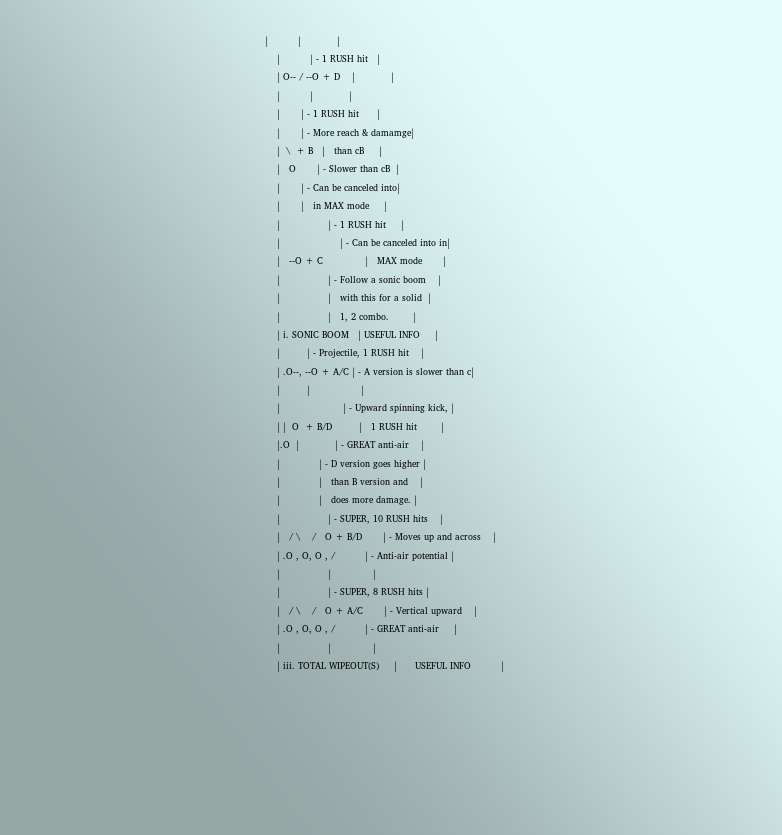|          |            |
    |          | - 1 RUSH hit   |
    | O-- / --O + D    |            |
    |          |            |
    |       | - 1 RUSH hit      |
    |       | - More reach & damamge|
    |  \  + B   |   than cB     |
    |   O       | - Slower than cB  |
    |       | - Can be canceled into|
    |       |   in MAX mode     |
    |                | - 1 RUSH hit     |
    |                    | - Can be canceled into in|
    |   --O + C              |   MAX mode       |
    |                | - Follow a sonic boom    |
    |                |   with this for a solid  |
    |                |   1, 2 combo.        |
    | i. SONIC BOOM   | USEFUL INFO     |
    |         | - Projectile, 1 RUSH hit    |
    | .O--, --O + A/C | - A version is slower than c|
    |         |                 |
    |                     | - Upward spinning kick, |
    | |  O  + B/D         |   1 RUSH hit        |
    |.O  |            | - GREAT anti-air    |
    |             | - D version goes higher |
    |             |   than B version and    |
    |             |   does more damage. |
    |                | - SUPER, 10 RUSH hits    |
    |   / \    /   O + B/D       | - Moves up and across    |
    | .O , O, O , /          | - Anti-air potential |
    |                |              |
    |                | - SUPER, 8 RUSH hits |
    |   / \    /   O + A/C       | - Vertical upward    |
    | .O , O, O , /          | - GREAT anti-air     |
    |                |              |
    | iii. TOTAL WIPEOUT(S)     |      USEFUL INFO          |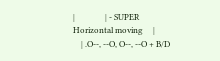|               | - SUPER Horizontal moving     |
    | .O--, --O, O--, --O + B/D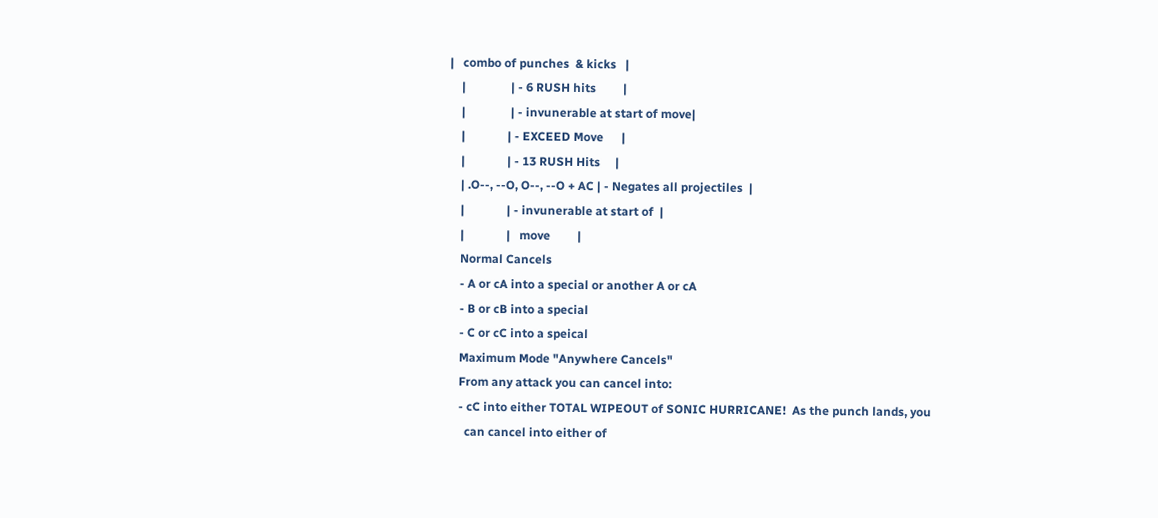|   combo of punches  & kicks   |
    |               | - 6 RUSH hits         |
    |               | - invunerable at start of move|
    |              | - EXCEED Move      |
    |              | - 13 RUSH Hits     |
    | .O--, --O, O--, --O + AC | - Negates all projectiles  |
    |              | - invunerable at start of  |
    |              |   move         |
    Normal Cancels
    - A or cA into a special or another A or cA
    - B or cB into a special
    - C or cC into a speical
    Maximum Mode "Anywhere Cancels"
    From any attack you can cancel into:
    - cC into either TOTAL WIPEOUT of SONIC HURRICANE!  As the punch lands, you
      can cancel into either of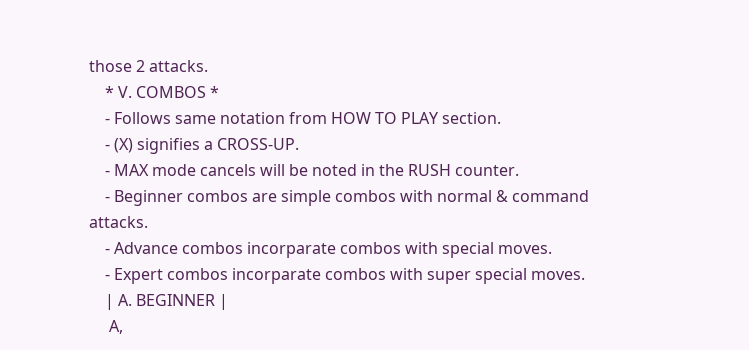those 2 attacks.
    * V. COMBOS *
    - Follows same notation from HOW TO PLAY section.
    - (X) signifies a CROSS-UP.
    - MAX mode cancels will be noted in the RUSH counter.
    - Beginner combos are simple combos with normal & command attacks.
    - Advance combos incorparate combos with special moves.
    - Expert combos incorparate combos with super special moves.
    | A. BEGINNER |
     A,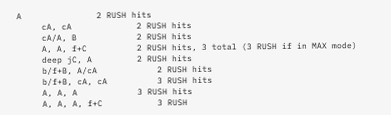A               2 RUSH hits
     cA, cA             2 RUSH hits
     cA/A, B            2 RUSH hits
     A, A, f+C          2 RUSH hits, 3 total (3 RUSH if in MAX mode)
     deep jC, A         2 RUSH hits
     b/f+B, A/cA            2 RUSH hits
     b/f+B, cA, cA          3 RUSH hits
     A, A, A            3 RUSH hits
     A, A, A, f+C           3 RUSH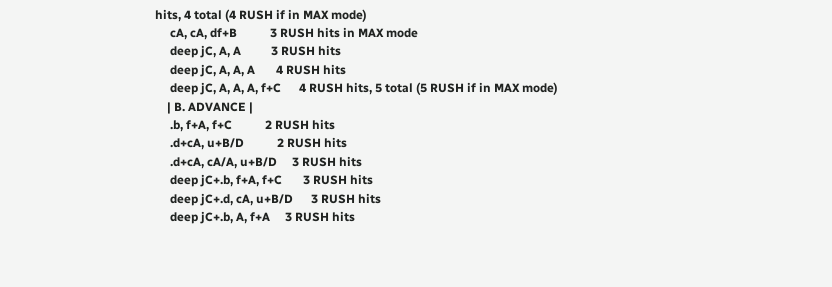hits, 4 total (4 RUSH if in MAX mode)
     cA, cA, df+B           3 RUSH hits in MAX mode
     deep jC, A, A          3 RUSH hits
     deep jC, A, A, A       4 RUSH hits
     deep jC, A, A, A, f+C      4 RUSH hits, 5 total (5 RUSH if in MAX mode)
    | B. ADVANCE |
     .b, f+A, f+C           2 RUSH hits
     .d+cA, u+B/D           2 RUSH hits
     .d+cA, cA/A, u+B/D     3 RUSH hits
     deep jC+.b, f+A, f+C       3 RUSH hits
     deep jC+.d, cA, u+B/D      3 RUSH hits
     deep jC+.b, A, f+A     3 RUSH hits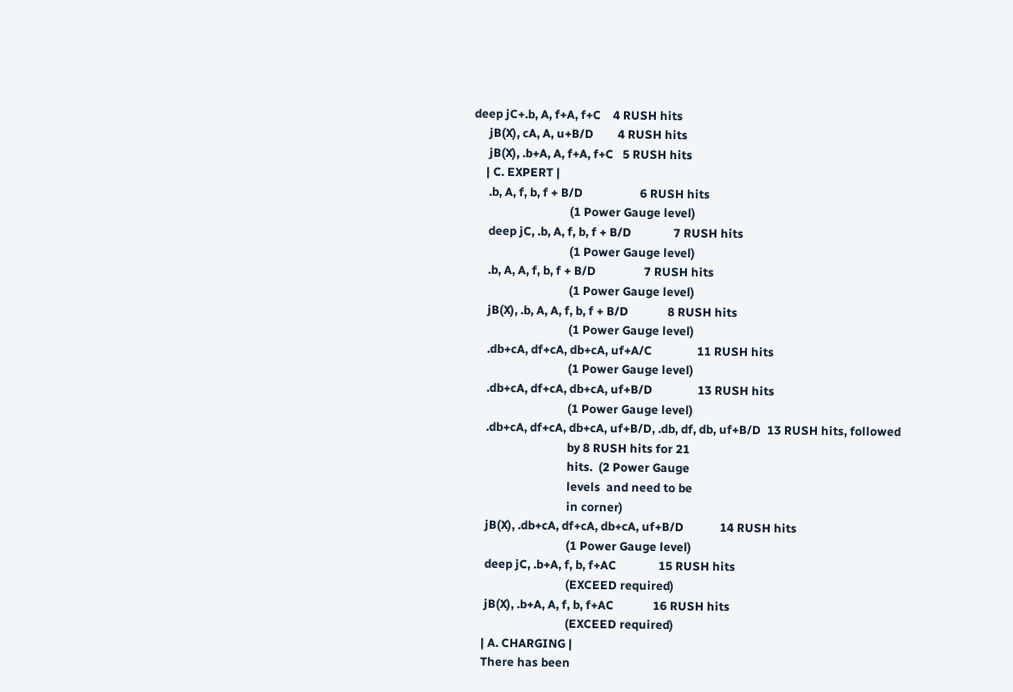deep jC+.b, A, f+A, f+C    4 RUSH hits
     jB(X), cA, A, u+B/D        4 RUSH hits
     jB(X), .b+A, A, f+A, f+C   5 RUSH hits
    | C. EXPERT |
     .b, A, f, b, f + B/D                   6 RUSH hits
                                (1 Power Gauge level)
     deep jC, .b, A, f, b, f + B/D              7 RUSH hits
                                (1 Power Gauge level)
     .b, A, A, f, b, f + B/D                7 RUSH hits
                                (1 Power Gauge level)
     jB(X), .b, A, A, f, b, f + B/D             8 RUSH hits
                                (1 Power Gauge level)
     .db+cA, df+cA, db+cA, uf+A/C               11 RUSH hits
                                (1 Power Gauge level)
     .db+cA, df+cA, db+cA, uf+B/D               13 RUSH hits
                                (1 Power Gauge level)
     .db+cA, df+cA, db+cA, uf+B/D, .db, df, db, uf+B/D  13 RUSH hits, followed
                                by 8 RUSH hits for 21
                                hits.  (2 Power Gauge
                                levels  and need to be
                                in corner)
     jB(X), .db+cA, df+cA, db+cA, uf+B/D            14 RUSH hits
                                (1 Power Gauge level)
     deep jC, .b+A, f, b, f+AC              15 RUSH hits
                                (EXCEED required)
     jB(X), .b+A, A, f, b, f+AC             16 RUSH hits
                                (EXCEED required)
    | A. CHARGING |
    There has been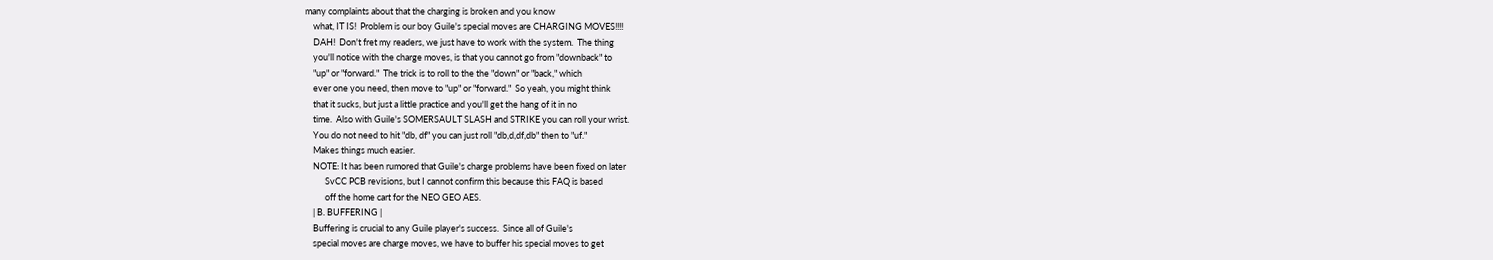many complaints about that the charging is broken and you know
    what, IT IS!  Problem is our boy Guile's special moves are CHARGING MOVES!!!!
    DAH!  Don't fret my readers, we just have to work with the system.  The thing
    you'll notice with the charge moves, is that you cannot go from "downback" to
    "up" or "forward."  The trick is to roll to the the "down" or "back," which
    ever one you need, then move to "up" or "forward."  So yeah, you might think
    that it sucks, but just a little practice and you'll get the hang of it in no
    time.  Also with Guile's SOMERSAULT SLASH and STRIKE you can roll your wrist.
    You do not need to hit "db, df" you can just roll "db,d,df,db" then to "uf."
    Makes things much easier.
    NOTE: It has been rumored that Guile's charge problems have been fixed on later
          SvCC PCB revisions, but I cannot confirm this because this FAQ is based
          off the home cart for the NEO GEO AES.
    | B. BUFFERING |
    Buffering is crucial to any Guile player's success.  Since all of Guile's
    special moves are charge moves, we have to buffer his special moves to get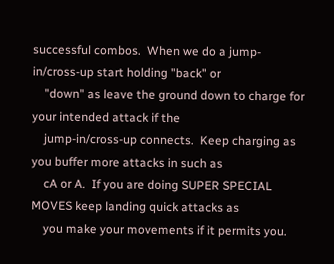successful combos.  When we do a jump-in/cross-up start holding "back" or
    "down" as leave the ground down to charge for your intended attack if the
    jump-in/cross-up connects.  Keep charging as you buffer more attacks in such as
    cA or A.  If you are doing SUPER SPECIAL MOVES keep landing quick attacks as
    you make your movements if it permits you.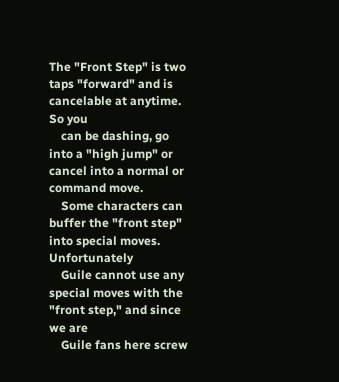The "Front Step" is two taps "forward" and is cancelable at anytime.  So you
    can be dashing, go into a "high jump" or cancel into a normal or command move.
    Some characters can buffer the "front step" into special moves.  Unfortunately
    Guile cannot use any special moves with the "front step," and since we are
    Guile fans here screw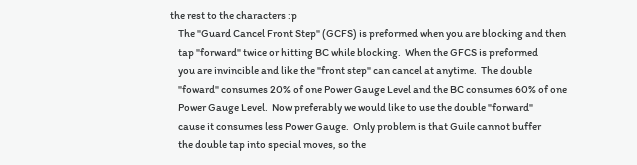the rest to the characters :p
    The "Guard Cancel Front Step" (GCFS) is preformed when you are blocking and then
    tap "forward" twice or hitting BC while blocking.  When the GFCS is preformed
    you are invincible and like the "front step" can cancel at anytime.  The double
    "foward" consumes 20% of one Power Gauge Level and the BC consumes 60% of one
    Power Gauge Level.  Now preferably we would like to use the double "forward"
    cause it consumes less Power Gauge.  Only problem is that Guile cannot buffer
    the double tap into special moves, so the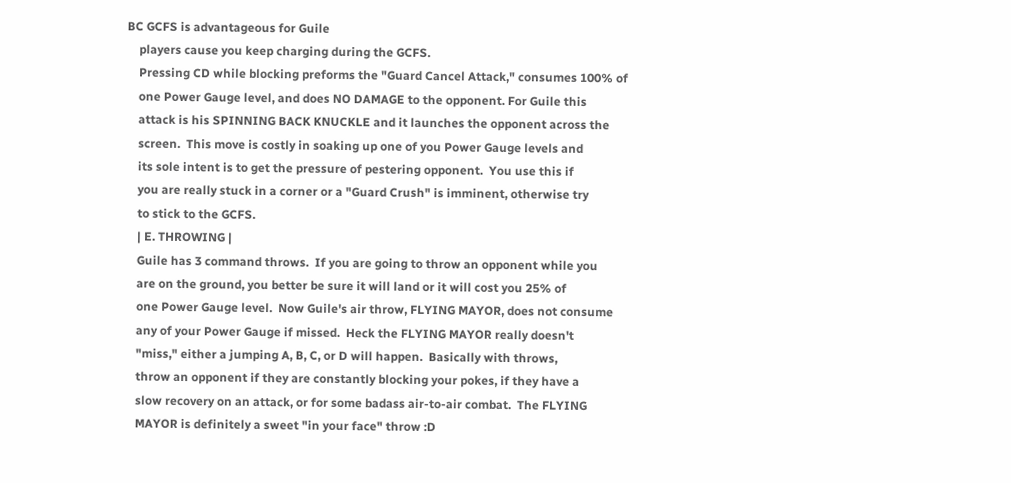BC GCFS is advantageous for Guile
    players cause you keep charging during the GCFS.
    Pressing CD while blocking preforms the "Guard Cancel Attack," consumes 100% of
    one Power Gauge level, and does NO DAMAGE to the opponent. For Guile this
    attack is his SPINNING BACK KNUCKLE and it launches the opponent across the
    screen.  This move is costly in soaking up one of you Power Gauge levels and
    its sole intent is to get the pressure of pestering opponent.  You use this if
    you are really stuck in a corner or a "Guard Crush" is imminent, otherwise try
    to stick to the GCFS.
    | E. THROWING |
    Guile has 3 command throws.  If you are going to throw an opponent while you
    are on the ground, you better be sure it will land or it will cost you 25% of
    one Power Gauge level.  Now Guile's air throw, FLYING MAYOR, does not consume
    any of your Power Gauge if missed.  Heck the FLYING MAYOR really doesn't
    "miss," either a jumping A, B, C, or D will happen.  Basically with throws,
    throw an opponent if they are constantly blocking your pokes, if they have a
    slow recovery on an attack, or for some badass air-to-air combat.  The FLYING
    MAYOR is definitely a sweet "in your face" throw :D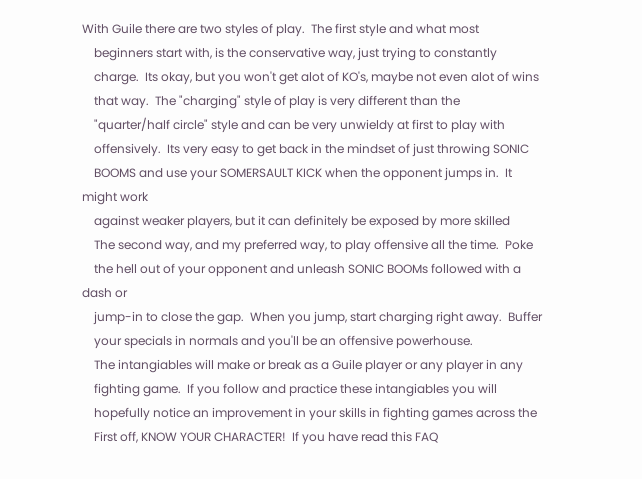With Guile there are two styles of play.  The first style and what most
    beginners start with, is the conservative way, just trying to constantly
    charge.  Its okay, but you won't get alot of KO's, maybe not even alot of wins
    that way.  The "charging" style of play is very different than the
    "quarter/half circle" style and can be very unwieldy at first to play with
    offensively.  Its very easy to get back in the mindset of just throwing SONIC
    BOOMS and use your SOMERSAULT KICK when the opponent jumps in.  It might work
    against weaker players, but it can definitely be exposed by more skilled
    The second way, and my preferred way, to play offensive all the time.  Poke
    the hell out of your opponent and unleash SONIC BOOMs followed with a dash or
    jump-in to close the gap.  When you jump, start charging right away.  Buffer
    your specials in normals and you'll be an offensive powerhouse.
    The intangiables will make or break as a Guile player or any player in any
    fighting game.  If you follow and practice these intangiables you will
    hopefully notice an improvement in your skills in fighting games across the
    First off, KNOW YOUR CHARACTER!  If you have read this FAQ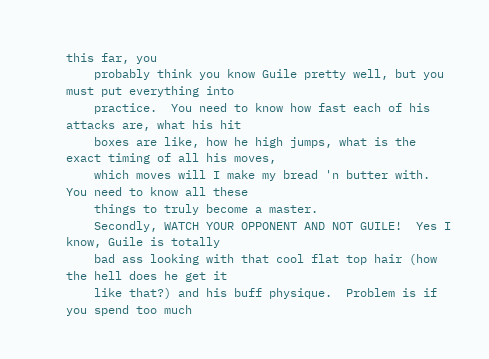this far, you
    probably think you know Guile pretty well, but you must put everything into
    practice.  You need to know how fast each of his attacks are, what his hit
    boxes are like, how he high jumps, what is the exact timing of all his moves,
    which moves will I make my bread 'n butter with.  You need to know all these
    things to truly become a master.
    Secondly, WATCH YOUR OPPONENT AND NOT GUILE!  Yes I know, Guile is totally
    bad ass looking with that cool flat top hair (how the hell does he get it
    like that?) and his buff physique.  Problem is if you spend too much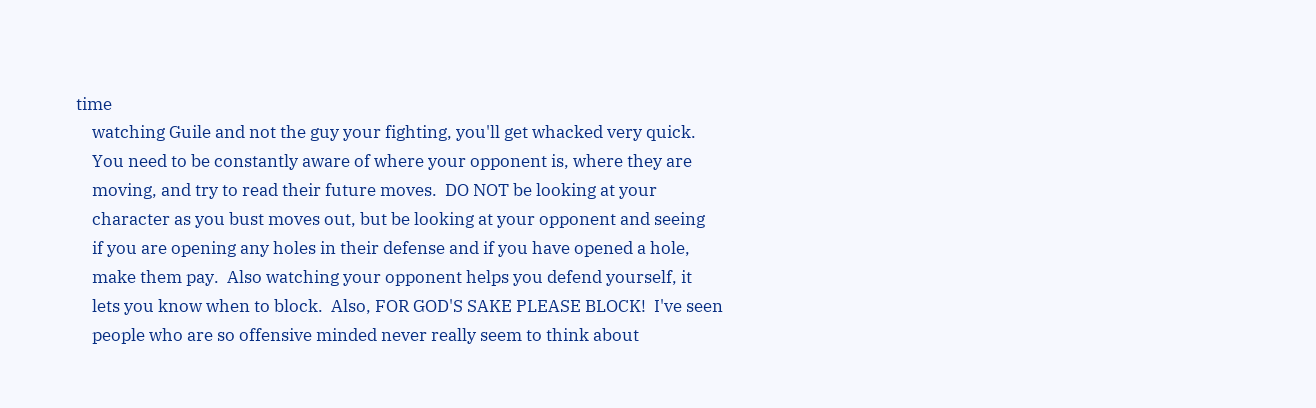time
    watching Guile and not the guy your fighting, you'll get whacked very quick.
    You need to be constantly aware of where your opponent is, where they are
    moving, and try to read their future moves.  DO NOT be looking at your
    character as you bust moves out, but be looking at your opponent and seeing
    if you are opening any holes in their defense and if you have opened a hole,
    make them pay.  Also watching your opponent helps you defend yourself, it
    lets you know when to block.  Also, FOR GOD'S SAKE PLEASE BLOCK!  I've seen
    people who are so offensive minded never really seem to think about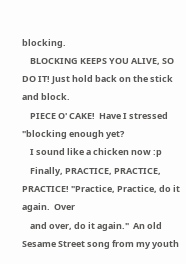blocking.
    BLOCKING KEEPS YOU ALIVE, SO DO IT! Just hold back on the stick and block.
    PIECE O' CAKE!  Have I stressed "blocking enough yet?
    I sound like a chicken now :p
    Finally, PRACTICE, PRACTICE, PRACTICE! "Practice, Practice, do it again.  Over
    and over, do it again."  An old Sesame Street song from my youth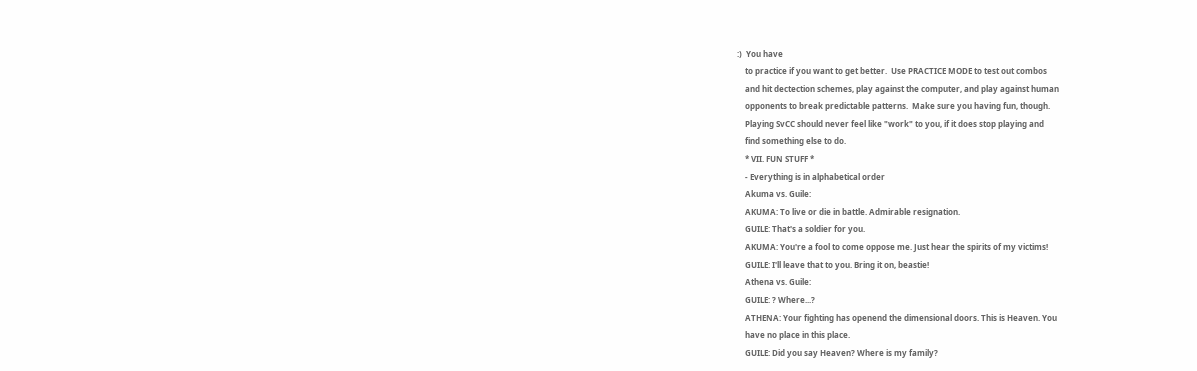:)  You have
    to practice if you want to get better.  Use PRACTICE MODE to test out combos
    and hit dectection schemes, play against the computer, and play against human
    opponents to break predictable patterns.  Make sure you having fun, though.
    Playing SvCC should never feel like "work" to you, if it does stop playing and
    find something else to do.
    * VII. FUN STUFF *
    - Everything is in alphabetical order
    Akuma vs. Guile:
    AKUMA: To live or die in battle. Admirable resignation.
    GUILE: That's a soldier for you.
    AKUMA: You're a fool to come oppose me. Just hear the spirits of my victims!
    GUILE: I'll leave that to you. Bring it on, beastie!
    Athena vs. Guile:
    GUILE: ? Where...?
    ATHENA: Your fighting has openend the dimensional doors. This is Heaven. You
    have no place in this place.
    GUILE: Did you say Heaven? Where is my family?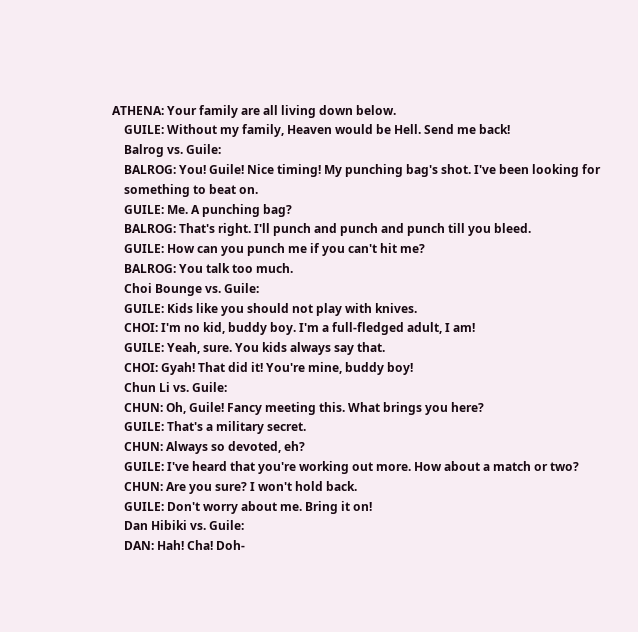ATHENA: Your family are all living down below.
    GUILE: Without my family, Heaven would be Hell. Send me back!
    Balrog vs. Guile:
    BALROG: You! Guile! Nice timing! My punching bag's shot. I've been looking for
    something to beat on.
    GUILE: Me. A punching bag?
    BALROG: That's right. I'll punch and punch and punch till you bleed.
    GUILE: How can you punch me if you can't hit me?
    BALROG: You talk too much.
    Choi Bounge vs. Guile:
    GUILE: Kids like you should not play with knives.
    CHOI: I'm no kid, buddy boy. I'm a full-fledged adult, I am!
    GUILE: Yeah, sure. You kids always say that.
    CHOI: Gyah! That did it! You're mine, buddy boy!
    Chun Li vs. Guile:
    CHUN: Oh, Guile! Fancy meeting this. What brings you here?
    GUILE: That's a military secret.
    CHUN: Always so devoted, eh?
    GUILE: I've heard that you're working out more. How about a match or two?
    CHUN: Are you sure? I won't hold back.
    GUILE: Don't worry about me. Bring it on!
    Dan Hibiki vs. Guile:
    DAN: Hah! Cha! Doh-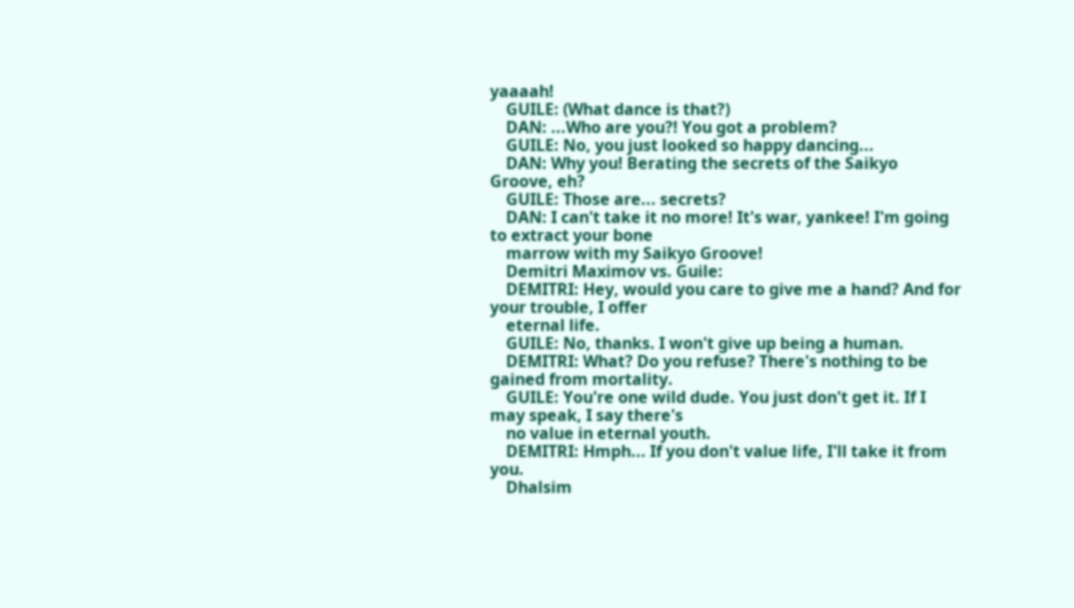yaaaah!
    GUILE: (What dance is that?)
    DAN: ...Who are you?! You got a problem?
    GUILE: No, you just looked so happy dancing...
    DAN: Why you! Berating the secrets of the Saikyo Groove, eh?
    GUILE: Those are... secrets?
    DAN: I can't take it no more! It's war, yankee! I'm going to extract your bone
    marrow with my Saikyo Groove!
    Demitri Maximov vs. Guile:
    DEMITRI: Hey, would you care to give me a hand? And for your trouble, I offer
    eternal life.
    GUILE: No, thanks. I won't give up being a human.
    DEMITRI: What? Do you refuse? There's nothing to be gained from mortality.
    GUILE: You're one wild dude. You just don't get it. If I may speak, I say there's
    no value in eternal youth.
    DEMITRI: Hmph... If you don't value life, I'll take it from you.
    Dhalsim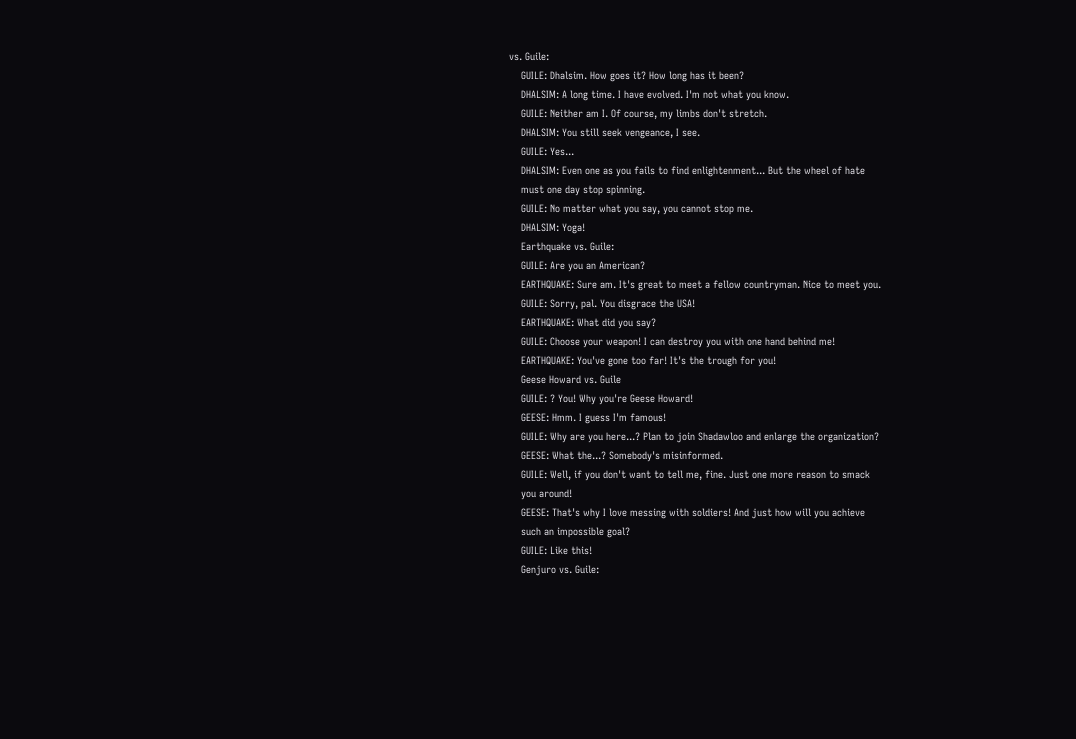vs. Guile:
    GUILE: Dhalsim. How goes it? How long has it been?
    DHALSIM: A long time. I have evolved. I'm not what you know.
    GUILE: Neither am I. Of course, my limbs don't stretch.
    DHALSIM: You still seek vengeance, I see.
    GUILE: Yes...
    DHALSIM: Even one as you fails to find enlightenment... But the wheel of hate
    must one day stop spinning.
    GUILE: No matter what you say, you cannot stop me.
    DHALSIM: Yoga!
    Earthquake vs. Guile:
    GUILE: Are you an American?
    EARTHQUAKE: Sure am. It's great to meet a fellow countryman. Nice to meet you.
    GUILE: Sorry, pal. You disgrace the USA!
    EARTHQUAKE: What did you say?
    GUILE: Choose your weapon! I can destroy you with one hand behind me!
    EARTHQUAKE: You've gone too far! It's the trough for you!
    Geese Howard vs. Guile
    GUILE: ? You! Why you're Geese Howard!
    GEESE: Hmm. I guess I'm famous!
    GUILE: Why are you here...? Plan to join Shadawloo and enlarge the organization?
    GEESE: What the...? Somebody's misinformed.
    GUILE: Well, if you don't want to tell me, fine. Just one more reason to smack
    you around!
    GEESE: That's why I love messing with soldiers! And just how will you achieve
    such an impossible goal?
    GUILE: Like this!
    Genjuro vs. Guile: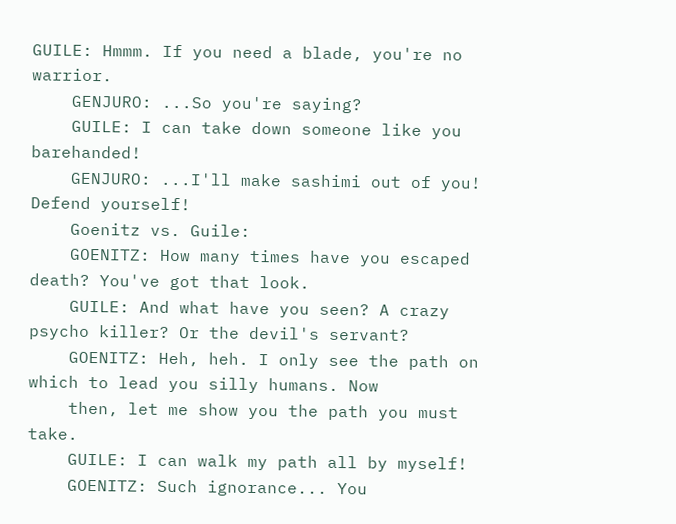GUILE: Hmmm. If you need a blade, you're no warrior.
    GENJURO: ...So you're saying?
    GUILE: I can take down someone like you barehanded!
    GENJURO: ...I'll make sashimi out of you! Defend yourself!
    Goenitz vs. Guile:
    GOENITZ: How many times have you escaped death? You've got that look.
    GUILE: And what have you seen? A crazy psycho killer? Or the devil's servant?
    GOENITZ: Heh, heh. I only see the path on which to lead you silly humans. Now
    then, let me show you the path you must take.
    GUILE: I can walk my path all by myself!
    GOENITZ: Such ignorance... You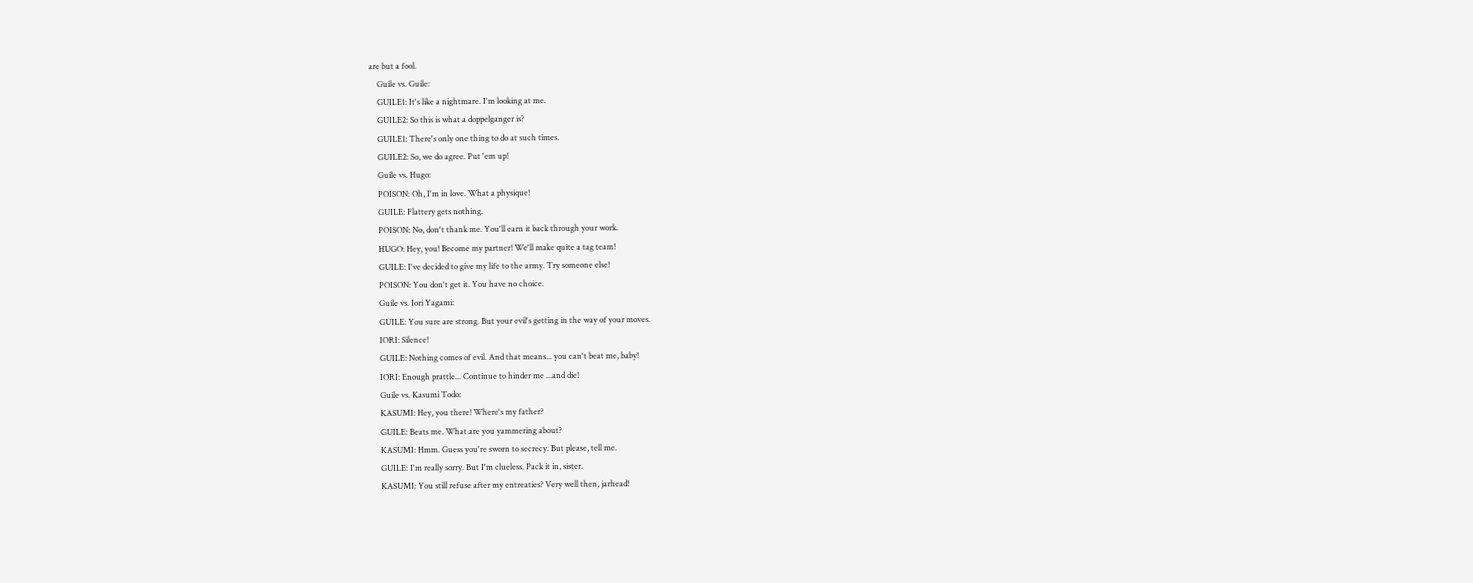are but a fool.
    Guile vs. Guile:
    GUILE1: It's like a nightmare. I'm looking at me.
    GUILE2: So this is what a doppelganger is?
    GUILE1: There's only one thing to do at such times.
    GUILE2: So, we do agree. Put 'em up!
    Guile vs. Hugo:
    POISON: Oh, I'm in love. What a physique!
    GUILE: Flattery gets nothing.
    POISON: No, don't thank me. You'll earn it back through your work.
    HUGO: Hey, you! Become my partner! We'll make quite a tag team!
    GUILE: I've decided to give my life to the army. Try someone else!
    POISON: You don't get it. You have no choice.
    Guile vs. Iori Yagami:
    GUILE: You sure are strong. But your evil's getting in the way of your moves.
    IORI: Silence!
    GUILE: Nothing comes of evil. And that means... you can't beat me, baby!
    IORI: Enough prattle... Continue to hinder me ...and die!
    Guile vs. Kasumi Todo:
    KASUMI: Hey, you there! Where's my father?
    GUILE: Beats me. What are you yammering about?
    KASUMI: Hmm. Guess you're sworn to secrecy. But please, tell me.
    GUILE: I'm really sorry. But I'm clueless. Pack it in, sister.
    KASUMI: You still refuse after my entreaties? Very well then, jarhead!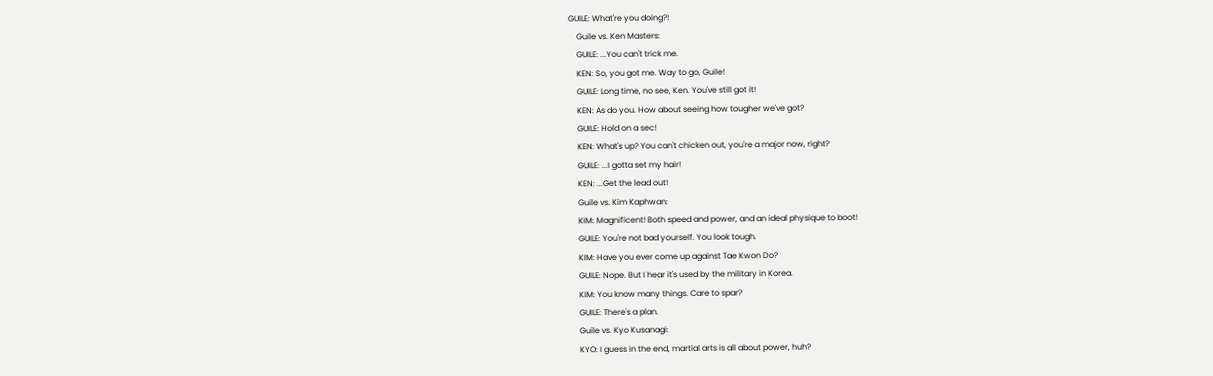GUILE: What're you doing?!
    Guile vs. Ken Masters:
    GUILE: ...You can't trick me.
    KEN: So, you got me. Way to go, Guile!
    GUILE: Long time, no see, Ken. You've still got it!
    KEN: As do you. How about seeing how tougher we've got?
    GUILE: Hold on a sec!
    KEN: What's up? You can't chicken out, you're a major now, right?
    GUILE: ...I gotta set my hair!
    KEN: ...Get the lead out!
    Guile vs. Kim Kaphwan:
    KIM: Magnificent! Both speed and power, and an ideal physique to boot!
    GUILE: You're not bad yourself. You look tough.
    KIM: Have you ever come up against Tae Kwon Do?
    GUILE: Nope. But I hear it's used by the military in Korea.
    KIM: You know many things. Care to spar?
    GUILE: There's a plan.
    Guile vs. Kyo Kusanagi:
    KYO: I guess in the end, martial arts is all about power, huh?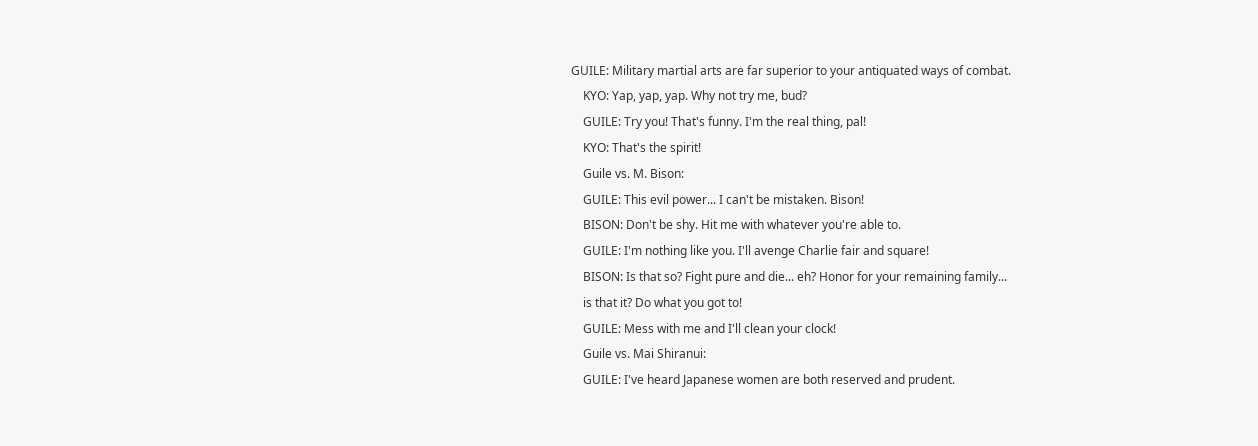GUILE: Military martial arts are far superior to your antiquated ways of combat.
    KYO: Yap, yap, yap. Why not try me, bud?
    GUILE: Try you! That's funny. I'm the real thing, pal!
    KYO: That's the spirit!
    Guile vs. M. Bison:
    GUILE: This evil power... I can't be mistaken. Bison!
    BISON: Don't be shy. Hit me with whatever you're able to.
    GUILE: I'm nothing like you. I'll avenge Charlie fair and square!
    BISON: Is that so? Fight pure and die... eh? Honor for your remaining family...
    is that it? Do what you got to!
    GUILE: Mess with me and I'll clean your clock!
    Guile vs. Mai Shiranui:
    GUILE: I've heard Japanese women are both reserved and prudent.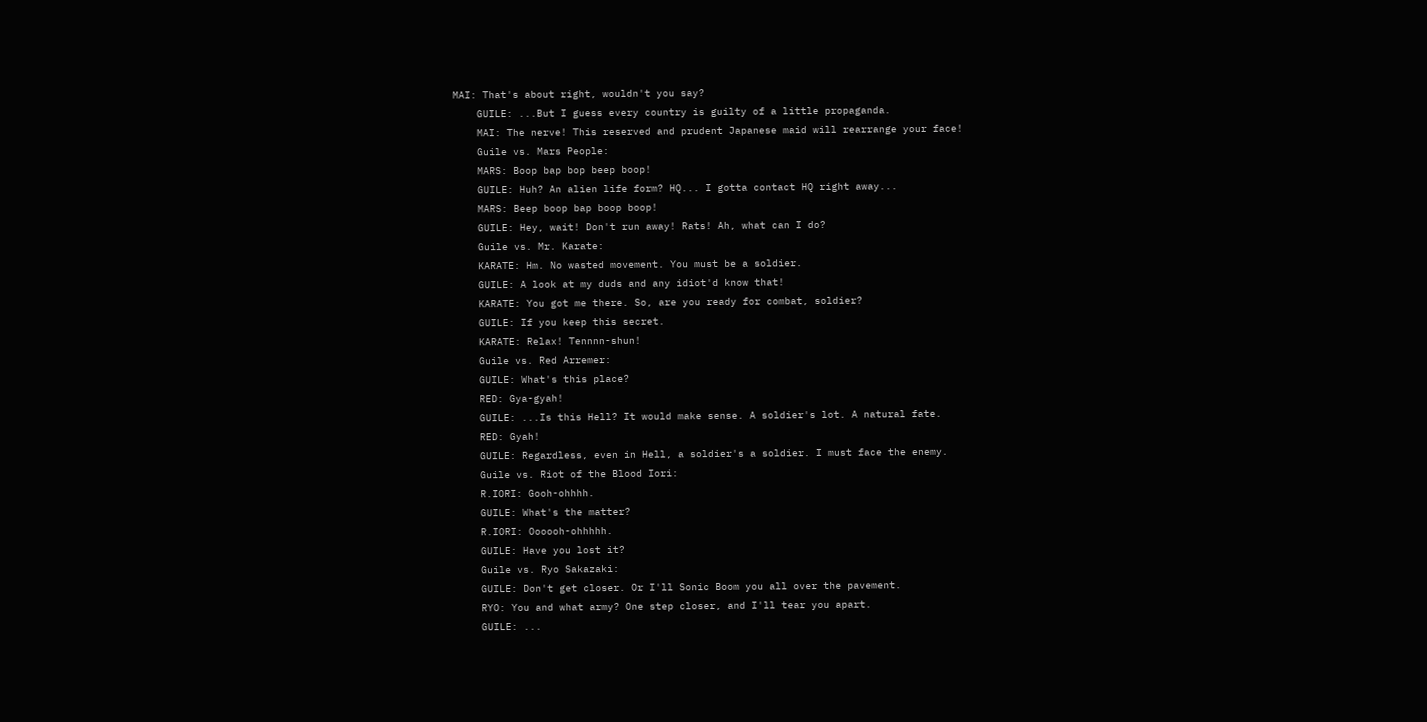MAI: That's about right, wouldn't you say?
    GUILE: ...But I guess every country is guilty of a little propaganda.
    MAI: The nerve! This reserved and prudent Japanese maid will rearrange your face!
    Guile vs. Mars People:
    MARS: Boop bap bop beep boop!
    GUILE: Huh? An alien life form? HQ... I gotta contact HQ right away...
    MARS: Beep boop bap boop boop!
    GUILE: Hey, wait! Don't run away! Rats! Ah, what can I do?
    Guile vs. Mr. Karate:
    KARATE: Hm. No wasted movement. You must be a soldier.
    GUILE: A look at my duds and any idiot'd know that!
    KARATE: You got me there. So, are you ready for combat, soldier?
    GUILE: If you keep this secret.
    KARATE: Relax! Tennnn-shun!
    Guile vs. Red Arremer:
    GUILE: What's this place?
    RED: Gya-gyah!
    GUILE: ...Is this Hell? It would make sense. A soldier's lot. A natural fate.
    RED: Gyah!
    GUILE: Regardless, even in Hell, a soldier's a soldier. I must face the enemy.
    Guile vs. Riot of the Blood Iori:
    R.IORI: Gooh-ohhhh.
    GUILE: What's the matter?
    R.IORI: Oooooh-ohhhhh.
    GUILE: Have you lost it?
    Guile vs. Ryo Sakazaki:
    GUILE: Don't get closer. Or I'll Sonic Boom you all over the pavement.
    RYO: You and what army? One step closer, and I'll tear you apart.
    GUILE: ...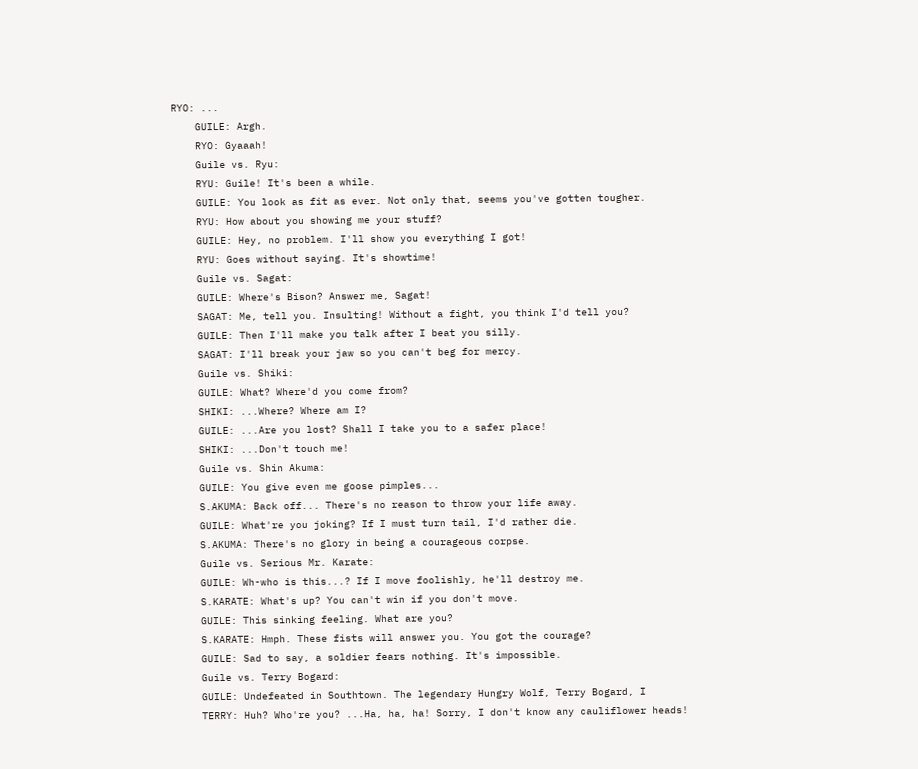RYO: ...
    GUILE: Argh.
    RYO: Gyaaah!
    Guile vs. Ryu:
    RYU: Guile! It's been a while.
    GUILE: You look as fit as ever. Not only that, seems you've gotten tougher.
    RYU: How about you showing me your stuff?
    GUILE: Hey, no problem. I'll show you everything I got!
    RYU: Goes without saying. It's showtime!
    Guile vs. Sagat:
    GUILE: Where's Bison? Answer me, Sagat!
    SAGAT: Me, tell you. Insulting! Without a fight, you think I'd tell you?
    GUILE: Then I'll make you talk after I beat you silly.
    SAGAT: I'll break your jaw so you can't beg for mercy.
    Guile vs. Shiki:
    GUILE: What? Where'd you come from?
    SHIKI: ...Where? Where am I?
    GUILE: ...Are you lost? Shall I take you to a safer place!
    SHIKI: ...Don't touch me!
    Guile vs. Shin Akuma:
    GUILE: You give even me goose pimples...
    S.AKUMA: Back off... There's no reason to throw your life away.
    GUILE: What're you joking? If I must turn tail, I'd rather die.
    S.AKUMA: There's no glory in being a courageous corpse.
    Guile vs. Serious Mr. Karate:
    GUILE: Wh-who is this...? If I move foolishly, he'll destroy me.
    S.KARATE: What's up? You can't win if you don't move.
    GUILE: This sinking feeling. What are you?
    S.KARATE: Hmph. These fists will answer you. You got the courage?
    GUILE: Sad to say, a soldier fears nothing. It's impossible.
    Guile vs. Terry Bogard:
    GUILE: Undefeated in Southtown. The legendary Hungry Wolf, Terry Bogard, I
    TERRY: Huh? Who're you? ...Ha, ha, ha! Sorry, I don't know any cauliflower heads!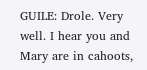GUILE: Drole. Very well. I hear you and Mary are in cahoots,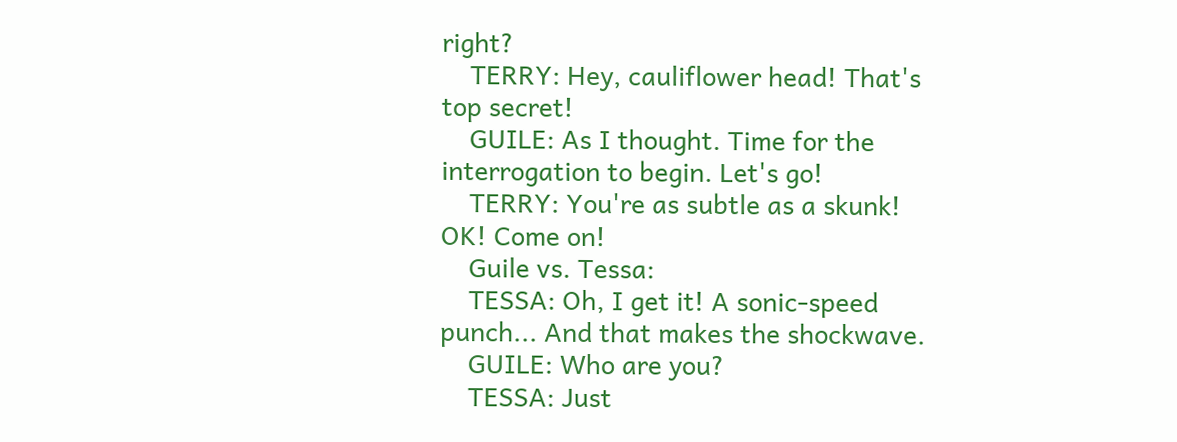right?
    TERRY: Hey, cauliflower head! That's top secret!
    GUILE: As I thought. Time for the interrogation to begin. Let's go!
    TERRY: You're as subtle as a skunk! OK! Come on!
    Guile vs. Tessa:
    TESSA: Oh, I get it! A sonic-speed punch... And that makes the shockwave.
    GUILE: Who are you?
    TESSA: Just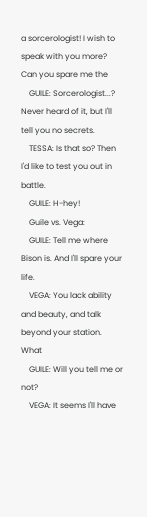a sorcerologist! I wish to speak with you more? Can you spare me the
    GUILE: Sorcerologist...? Never heard of it, but I'll tell you no secrets.
    TESSA: Is that so? Then I'd like to test you out in battle.
    GUILE: H-hey!
    Guile vs. Vega:
    GUILE: Tell me where Bison is. And I'll spare your life.
    VEGA: You lack ability and beauty, and talk beyond your station. What
    GUILE: Will you tell me or not?
    VEGA: It seems I'll have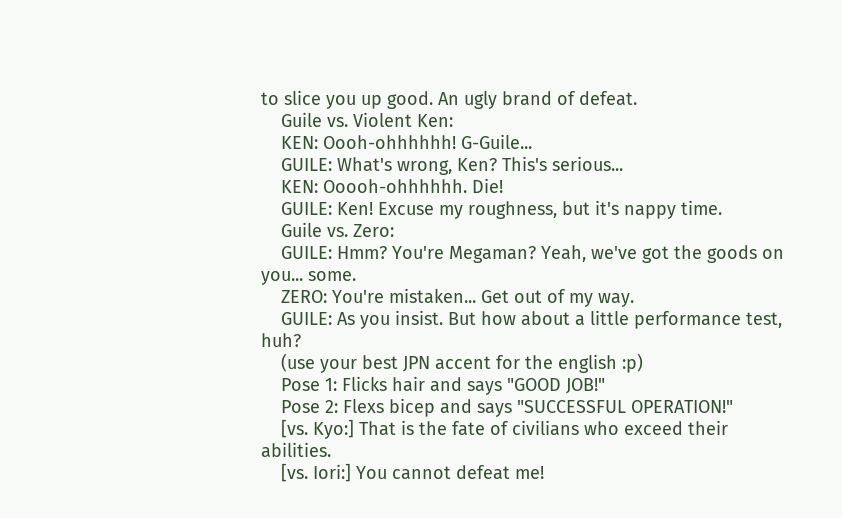to slice you up good. An ugly brand of defeat.
    Guile vs. Violent Ken:
    KEN: Oooh-ohhhhhh! G-Guile...
    GUILE: What's wrong, Ken? This's serious...
    KEN: Ooooh-ohhhhhh. Die!
    GUILE: Ken! Excuse my roughness, but it's nappy time.
    Guile vs. Zero:
    GUILE: Hmm? You're Megaman? Yeah, we've got the goods on you... some.
    ZERO: You're mistaken... Get out of my way.
    GUILE: As you insist. But how about a little performance test, huh?
    (use your best JPN accent for the english :p)
    Pose 1: Flicks hair and says "GOOD JOB!"
    Pose 2: Flexs bicep and says "SUCCESSFUL OPERATION!"
    [vs. Kyo:] That is the fate of civilians who exceed their abilities.
    [vs. Iori:] You cannot defeat me!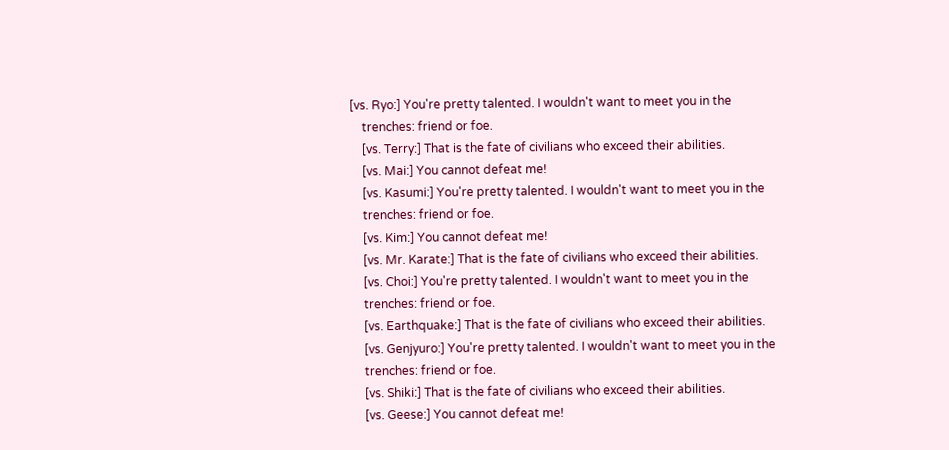[vs. Ryo:] You're pretty talented. I wouldn't want to meet you in the
    trenches: friend or foe.
    [vs. Terry:] That is the fate of civilians who exceed their abilities.
    [vs. Mai:] You cannot defeat me!
    [vs. Kasumi:] You're pretty talented. I wouldn't want to meet you in the
    trenches: friend or foe.
    [vs. Kim:] You cannot defeat me!
    [vs. Mr. Karate:] That is the fate of civilians who exceed their abilities.
    [vs. Choi:] You're pretty talented. I wouldn't want to meet you in the
    trenches: friend or foe.
    [vs. Earthquake:] That is the fate of civilians who exceed their abilities.
    [vs. Genjyuro:] You're pretty talented. I wouldn't want to meet you in the
    trenches: friend or foe.
    [vs. Shiki:] That is the fate of civilians who exceed their abilities.
    [vs. Geese:] You cannot defeat me!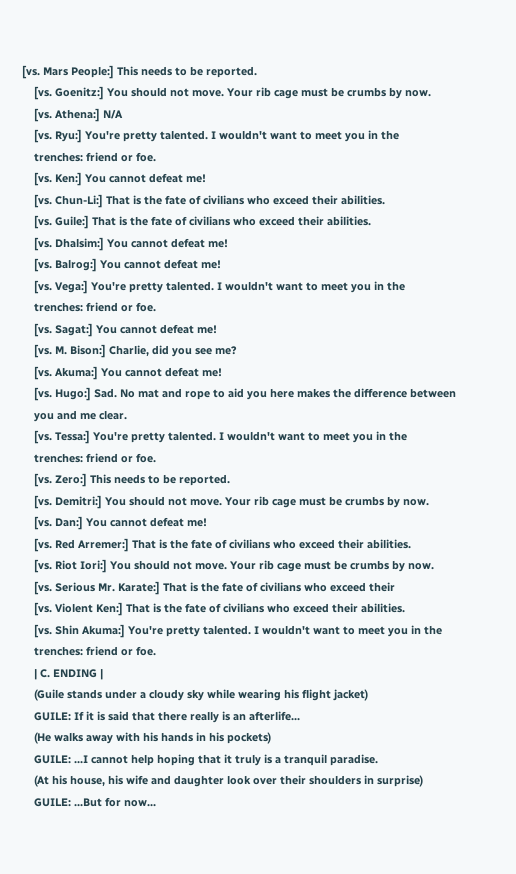[vs. Mars People:] This needs to be reported.
    [vs. Goenitz:] You should not move. Your rib cage must be crumbs by now.
    [vs. Athena:] N/A
    [vs. Ryu:] You're pretty talented. I wouldn't want to meet you in the
    trenches: friend or foe.
    [vs. Ken:] You cannot defeat me!
    [vs. Chun-Li:] That is the fate of civilians who exceed their abilities.
    [vs. Guile:] That is the fate of civilians who exceed their abilities.
    [vs. Dhalsim:] You cannot defeat me!
    [vs. Balrog:] You cannot defeat me!
    [vs. Vega:] You're pretty talented. I wouldn't want to meet you in the
    trenches: friend or foe.
    [vs. Sagat:] You cannot defeat me!
    [vs. M. Bison:] Charlie, did you see me?
    [vs. Akuma:] You cannot defeat me!
    [vs. Hugo:] Sad. No mat and rope to aid you here makes the difference between
    you and me clear.
    [vs. Tessa:] You're pretty talented. I wouldn't want to meet you in the
    trenches: friend or foe.
    [vs. Zero:] This needs to be reported.
    [vs. Demitri:] You should not move. Your rib cage must be crumbs by now.
    [vs. Dan:] You cannot defeat me!
    [vs. Red Arremer:] That is the fate of civilians who exceed their abilities.
    [vs. Riot Iori:] You should not move. Your rib cage must be crumbs by now.
    [vs. Serious Mr. Karate:] That is the fate of civilians who exceed their
    [vs. Violent Ken:] That is the fate of civilians who exceed their abilities.
    [vs. Shin Akuma:] You're pretty talented. I wouldn't want to meet you in the
    trenches: friend or foe.
    | C. ENDING |
    (Guile stands under a cloudy sky while wearing his flight jacket)
    GUILE: If it is said that there really is an afterlife...
    (He walks away with his hands in his pockets)
    GUILE: ...I cannot help hoping that it truly is a tranquil paradise.
    (At his house, his wife and daughter look over their shoulders in surprise)
    GUILE: ...But for now...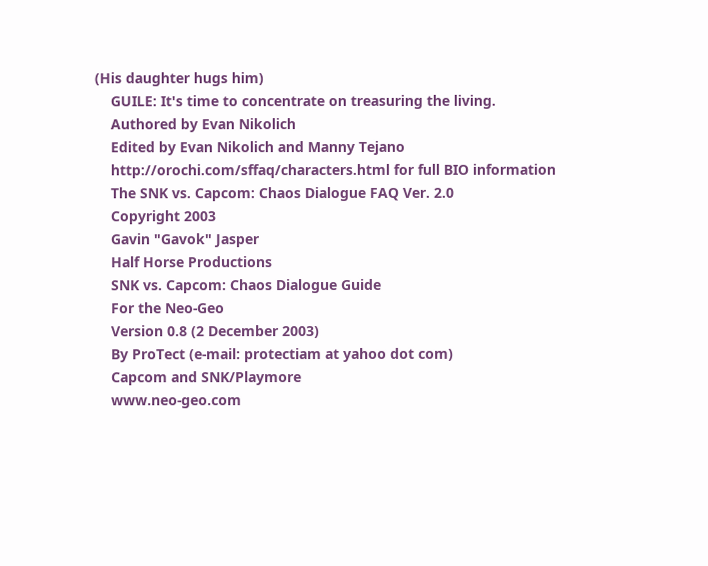(His daughter hugs him)
    GUILE: It's time to concentrate on treasuring the living.
    Authored by Evan Nikolich
    Edited by Evan Nikolich and Manny Tejano
    http://orochi.com/sffaq/characters.html for full BIO information
    The SNK vs. Capcom: Chaos Dialogue FAQ Ver. 2.0
    Copyright 2003
    Gavin "Gavok" Jasper
    Half Horse Productions
    SNK vs. Capcom: Chaos Dialogue Guide
    For the Neo-Geo
    Version 0.8 (2 December 2003)
    By ProTect (e-mail: protectiam at yahoo dot com)
    Capcom and SNK/Playmore
    www.neo-geo.com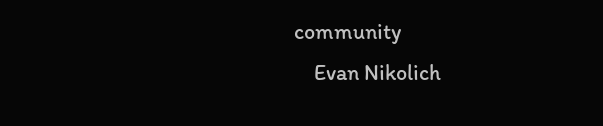community
    Evan Nikolich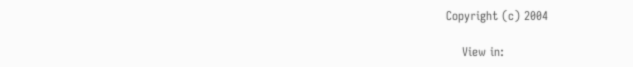Copyright (c) 2004

    View in: